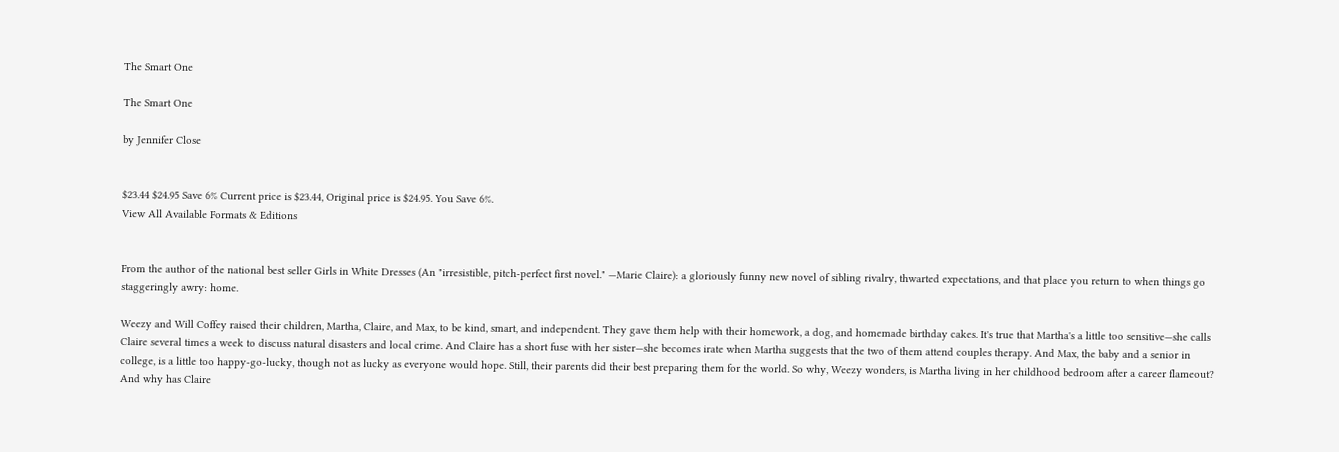The Smart One

The Smart One

by Jennifer Close


$23.44 $24.95 Save 6% Current price is $23.44, Original price is $24.95. You Save 6%.
View All Available Formats & Editions


From the author of the national best seller Girls in White Dresses (An "irresistible, pitch-perfect first novel." —Marie Claire): a gloriously funny new novel of sibling rivalry, thwarted expectations, and that place you return to when things go staggeringly awry: home.

Weezy and Will Coffey raised their children, Martha, Claire, and Max, to be kind, smart, and independent. They gave them help with their homework, a dog, and homemade birthday cakes. It's true that Martha's a little too sensitive—she calls Claire several times a week to discuss natural disasters and local crime. And Claire has a short fuse with her sister—she becomes irate when Martha suggests that the two of them attend couples therapy. And Max, the baby and a senior in college, is a little too happy-go-lucky, though not as lucky as everyone would hope. Still, their parents did their best preparing them for the world. So why, Weezy wonders, is Martha living in her childhood bedroom after a career flameout? And why has Claire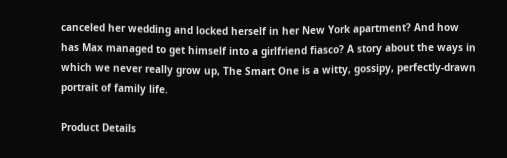canceled her wedding and locked herself in her New York apartment? And how has Max managed to get himself into a girlfriend fiasco? A story about the ways in which we never really grow up, The Smart One is a witty, gossipy, perfectly-drawn portrait of family life.

Product Details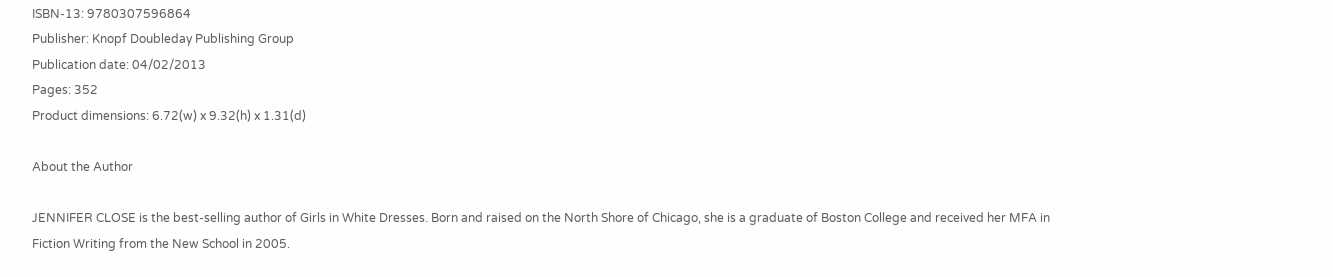ISBN-13: 9780307596864
Publisher: Knopf Doubleday Publishing Group
Publication date: 04/02/2013
Pages: 352
Product dimensions: 6.72(w) x 9.32(h) x 1.31(d)

About the Author

JENNIFER CLOSE is the best-selling author of Girls in White Dresses. Born and raised on the North Shore of Chicago, she is a graduate of Boston College and received her MFA in Fiction Writing from the New School in 2005.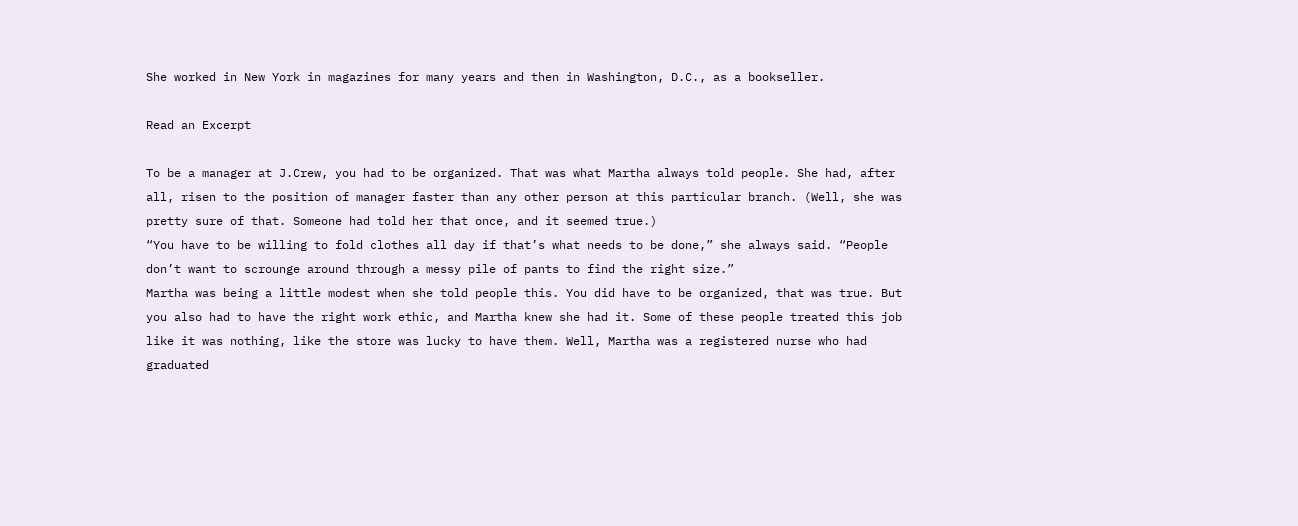She worked in New York in magazines for many years and then in Washington, D.C., as a bookseller.

Read an Excerpt

To be a manager at J.Crew, you had to be organized. That was what Martha always told people. She had, after all, risen to the position of manager faster than any other person at this particular branch. (Well, she was pretty sure of that. Someone had told her that once, and it seemed true.)
“You have to be willing to fold clothes all day if that’s what needs to be done,” she always said. “People don’t want to scrounge around through a messy pile of pants to find the right size.”
Martha was being a little modest when she told people this. You did have to be organized, that was true. But you also had to have the right work ethic, and Martha knew she had it. Some of these people treated this job like it was nothing, like the store was lucky to have them. Well, Martha was a registered nurse who had graduated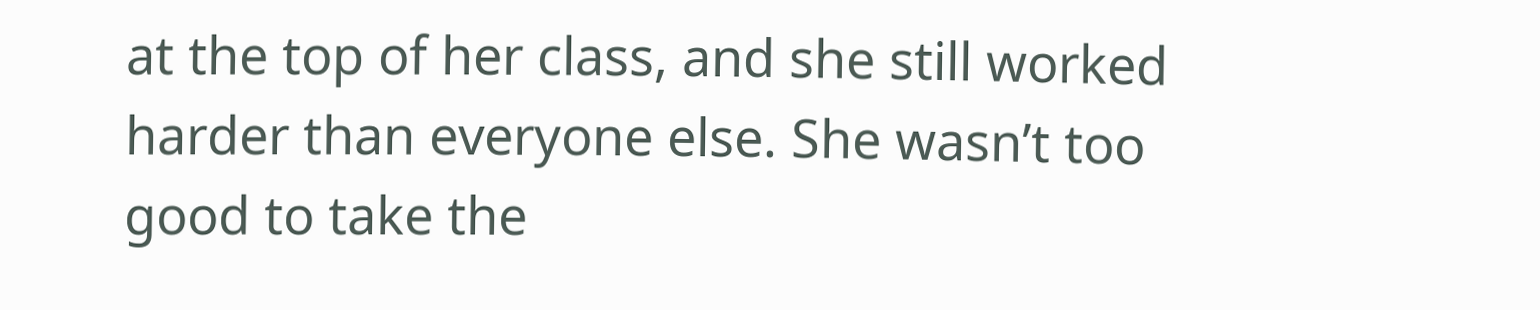at the top of her class, and she still worked harder than everyone else. She wasn’t too good to take the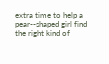extra time to help a pear--shaped girl find the right kind of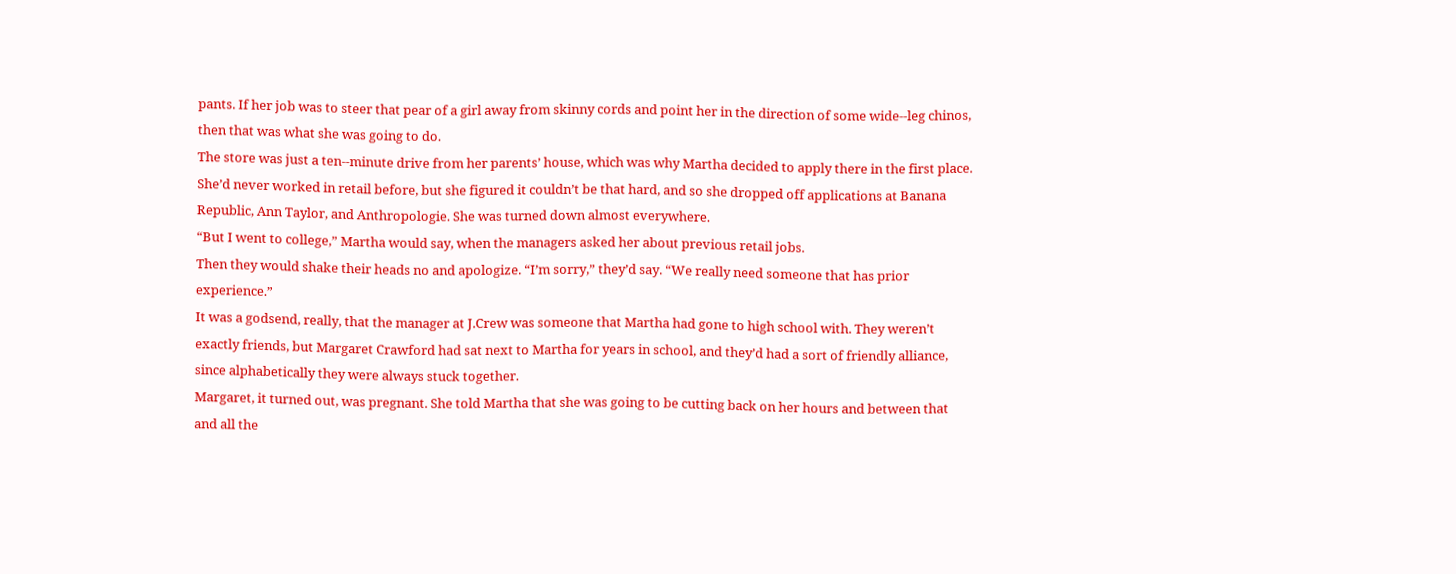pants. If her job was to steer that pear of a girl away from skinny cords and point her in the direction of some wide--leg chinos, then that was what she was going to do.
The store was just a ten--minute drive from her parents’ house, which was why Martha decided to apply there in the first place. She’d never worked in retail before, but she figured it couldn’t be that hard, and so she dropped off applications at Banana Republic, Ann Taylor, and Anthropologie. She was turned down almost everywhere.
“But I went to college,” Martha would say, when the managers asked her about previous retail jobs.
Then they would shake their heads no and apologize. “I’m sorry,” they’d say. “We really need someone that has prior experience.”
It was a godsend, really, that the manager at J.Crew was someone that Martha had gone to high school with. They weren’t exactly friends, but Margaret Crawford had sat next to Martha for years in school, and they’d had a sort of friendly alliance, since alphabetically they were always stuck together.
Margaret, it turned out, was pregnant. She told Martha that she was going to be cutting back on her hours and between that and all the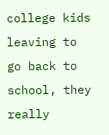college kids leaving to go back to school, they really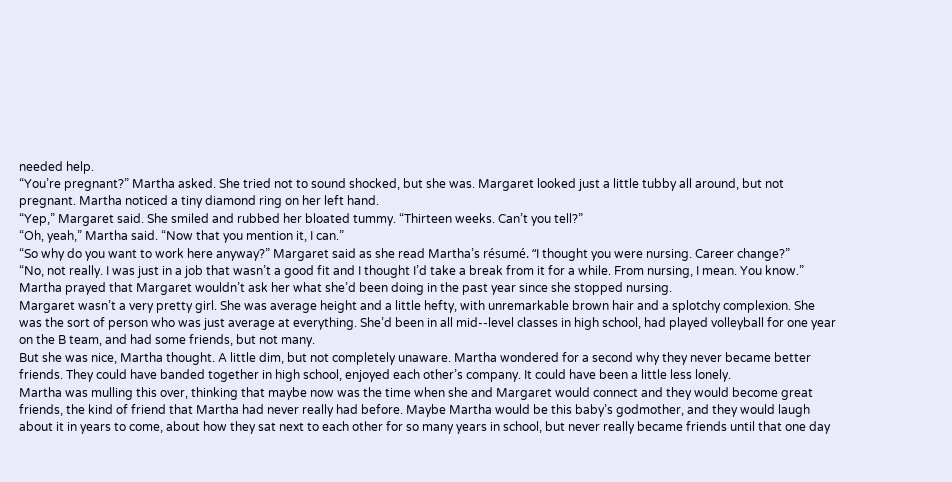needed help.
“You’re pregnant?” Martha asked. She tried not to sound shocked, but she was. Margaret looked just a little tubby all around, but not pregnant. Martha noticed a tiny diamond ring on her left hand.
“Yep,” Margaret said. She smiled and rubbed her bloated tummy. “Thirteen weeks. Can’t you tell?”
“Oh, yeah,” Martha said. “Now that you mention it, I can.”
“So why do you want to work here anyway?” Margaret said as she read Martha’s résumé. “I thought you were nursing. Career change?”
“No, not really. I was just in a job that wasn’t a good fit and I thought I’d take a break from it for a while. From nursing, I mean. You know.” Martha prayed that Margaret wouldn’t ask her what she’d been doing in the past year since she stopped nursing.
Margaret wasn’t a very pretty girl. She was average height and a little hefty, with unremarkable brown hair and a splotchy complexion. She was the sort of person who was just average at everything. She’d been in all mid--level classes in high school, had played volleyball for one year on the B team, and had some friends, but not many.
But she was nice, Martha thought. A little dim, but not completely unaware. Martha wondered for a second why they never became better friends. They could have banded together in high school, enjoyed each other’s company. It could have been a little less lonely.
Martha was mulling this over, thinking that maybe now was the time when she and Margaret would connect and they would become great friends, the kind of friend that Martha had never really had before. Maybe Martha would be this baby’s godmother, and they would laugh about it in years to come, about how they sat next to each other for so many years in school, but never really became friends until that one day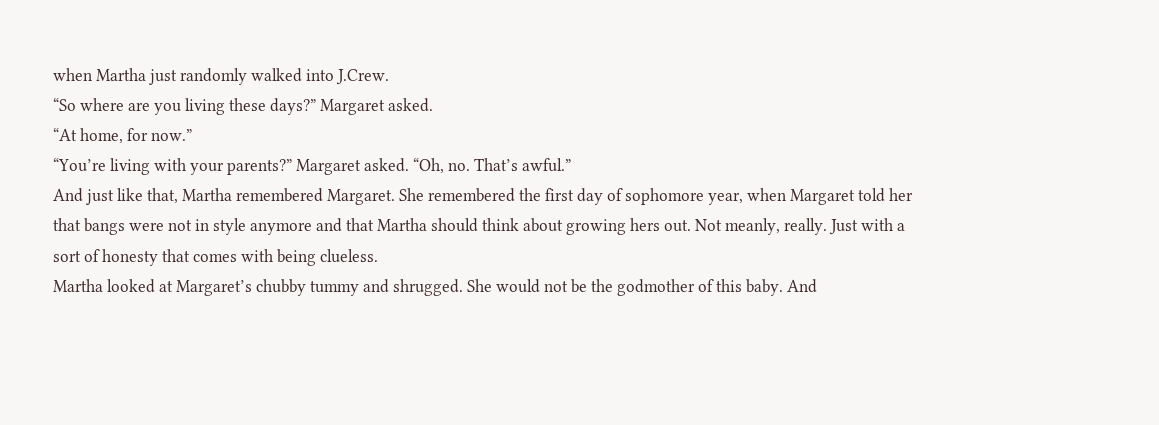when Martha just randomly walked into J.Crew.
“So where are you living these days?” Margaret asked.
“At home, for now.”
“You’re living with your parents?” Margaret asked. “Oh, no. That’s awful.”
And just like that, Martha remembered Margaret. She remembered the first day of sophomore year, when Margaret told her that bangs were not in style anymore and that Martha should think about growing hers out. Not meanly, really. Just with a sort of honesty that comes with being clueless.
Martha looked at Margaret’s chubby tummy and shrugged. She would not be the godmother of this baby. And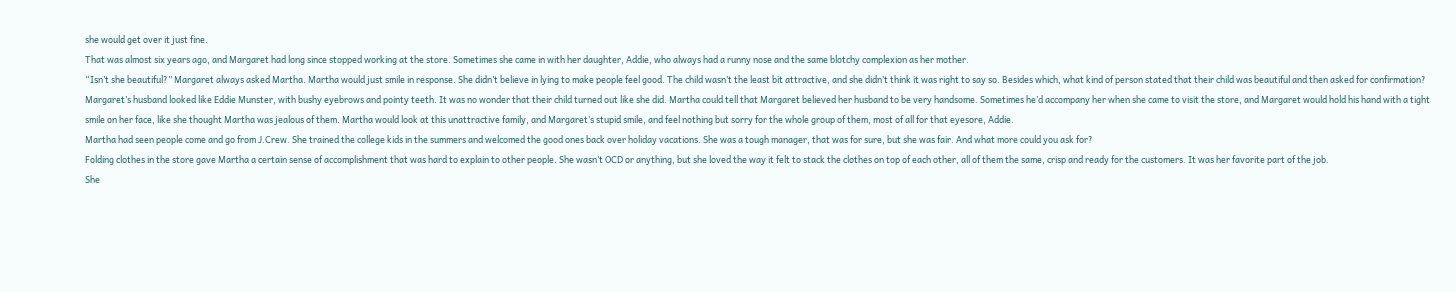she would get over it just fine.
That was almost six years ago, and Margaret had long since stopped working at the store. Sometimes she came in with her daughter, Addie, who always had a runny nose and the same blotchy complexion as her mother.
“Isn’t she beautiful?” Margaret always asked Martha. Martha would just smile in response. She didn’t believe in lying to make people feel good. The child wasn’t the least bit attractive, and she didn’t think it was right to say so. Besides which, what kind of person stated that their child was beautiful and then asked for confirmation?
Margaret’s husband looked like Eddie Munster, with bushy eyebrows and pointy teeth. It was no wonder that their child turned out like she did. Martha could tell that Margaret believed her husband to be very handsome. Sometimes he’d accompany her when she came to visit the store, and Margaret would hold his hand with a tight smile on her face, like she thought Martha was jealous of them. Martha would look at this unattractive family, and Margaret’s stupid smile, and feel nothing but sorry for the whole group of them, most of all for that eyesore, Addie.
Martha had seen people come and go from J.Crew. She trained the college kids in the summers and welcomed the good ones back over holiday vacations. She was a tough manager, that was for sure, but she was fair. And what more could you ask for?
Folding clothes in the store gave Martha a certain sense of accomplishment that was hard to explain to other people. She wasn’t OCD or anything, but she loved the way it felt to stack the clothes on top of each other, all of them the same, crisp and ready for the customers. It was her favorite part of the job.
She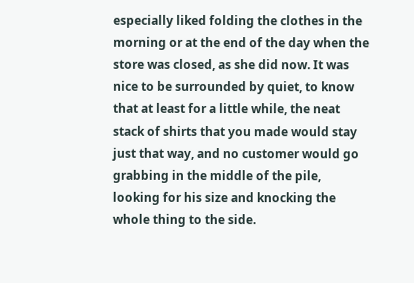especially liked folding the clothes in the morning or at the end of the day when the store was closed, as she did now. It was nice to be surrounded by quiet, to know that at least for a little while, the neat stack of shirts that you made would stay just that way, and no customer would go grabbing in the middle of the pile, looking for his size and knocking the whole thing to the side.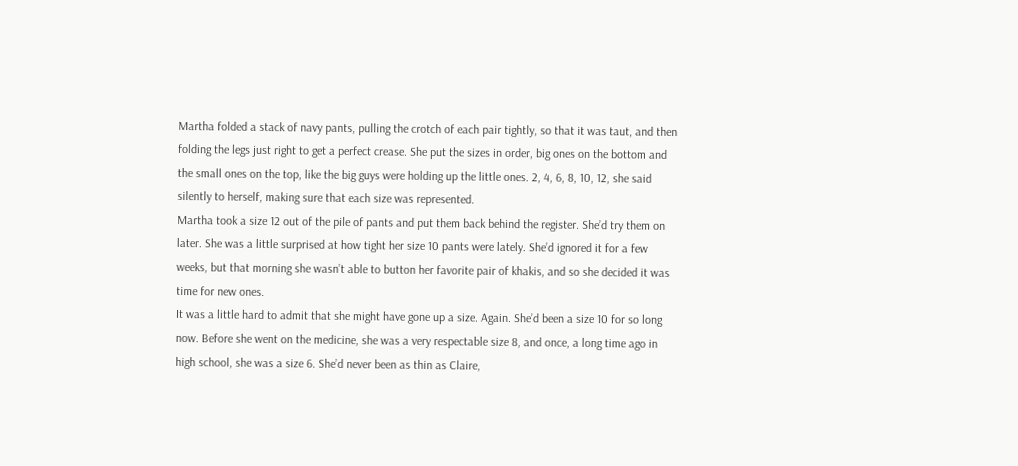Martha folded a stack of navy pants, pulling the crotch of each pair tightly, so that it was taut, and then folding the legs just right to get a perfect crease. She put the sizes in order, big ones on the bottom and the small ones on the top, like the big guys were holding up the little ones. 2, 4, 6, 8, 10, 12, she said silently to herself, making sure that each size was represented.
Martha took a size 12 out of the pile of pants and put them back behind the register. She’d try them on later. She was a little surprised at how tight her size 10 pants were lately. She’d ignored it for a few weeks, but that morning she wasn’t able to button her favorite pair of khakis, and so she decided it was time for new ones.
It was a little hard to admit that she might have gone up a size. Again. She’d been a size 10 for so long now. Before she went on the medicine, she was a very respectable size 8, and once, a long time ago in high school, she was a size 6. She’d never been as thin as Claire,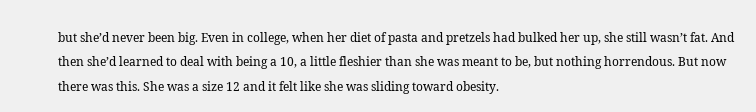but she’d never been big. Even in college, when her diet of pasta and pretzels had bulked her up, she still wasn’t fat. And then she’d learned to deal with being a 10, a little fleshier than she was meant to be, but nothing horrendous. But now there was this. She was a size 12 and it felt like she was sliding toward obesity.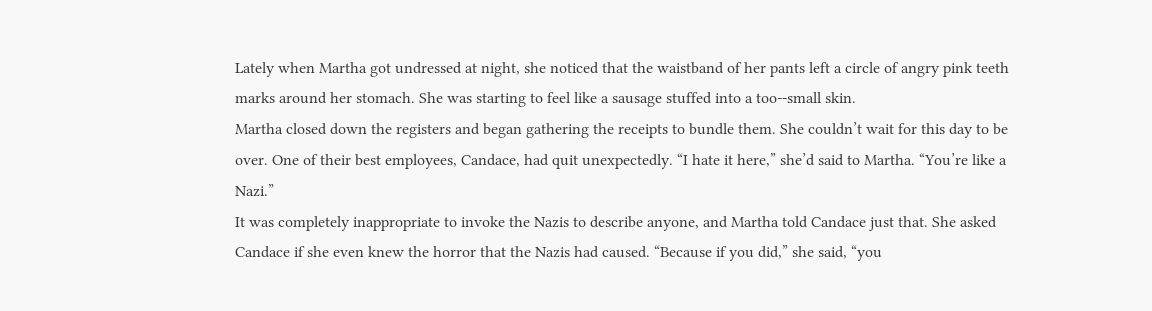Lately when Martha got undressed at night, she noticed that the waistband of her pants left a circle of angry pink teeth marks around her stomach. She was starting to feel like a sausage stuffed into a too--small skin.
Martha closed down the registers and began gathering the receipts to bundle them. She couldn’t wait for this day to be over. One of their best employees, Candace, had quit unexpectedly. “I hate it here,” she’d said to Martha. “You’re like a Nazi.”
It was completely inappropriate to invoke the Nazis to describe anyone, and Martha told Candace just that. She asked Candace if she even knew the horror that the Nazis had caused. “Because if you did,” she said, “you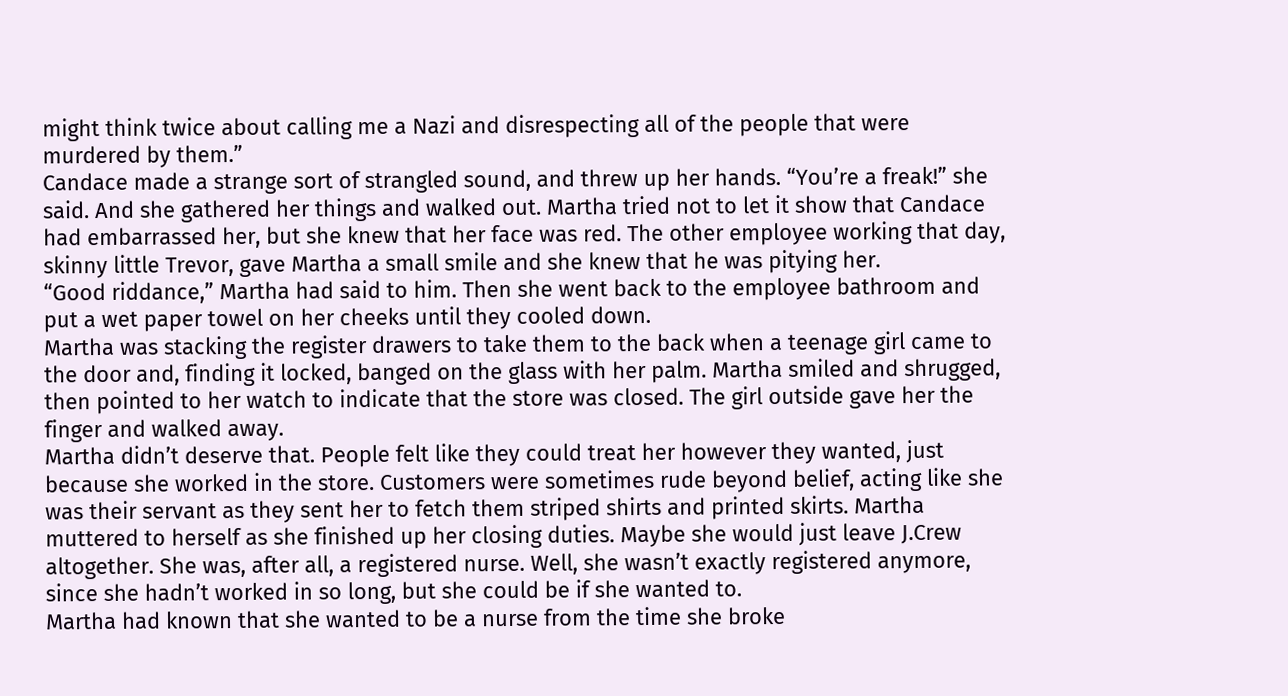might think twice about calling me a Nazi and disrespecting all of the people that were murdered by them.”
Candace made a strange sort of strangled sound, and threw up her hands. “You’re a freak!” she said. And she gathered her things and walked out. Martha tried not to let it show that Candace had embarrassed her, but she knew that her face was red. The other employee working that day, skinny little Trevor, gave Martha a small smile and she knew that he was pitying her.
“Good riddance,” Martha had said to him. Then she went back to the employee bathroom and put a wet paper towel on her cheeks until they cooled down.
Martha was stacking the register drawers to take them to the back when a teenage girl came to the door and, finding it locked, banged on the glass with her palm. Martha smiled and shrugged, then pointed to her watch to indicate that the store was closed. The girl outside gave her the finger and walked away.
Martha didn’t deserve that. People felt like they could treat her however they wanted, just because she worked in the store. Customers were sometimes rude beyond belief, acting like she was their servant as they sent her to fetch them striped shirts and printed skirts. Martha muttered to herself as she finished up her closing duties. Maybe she would just leave J.Crew altogether. She was, after all, a registered nurse. Well, she wasn’t exactly registered anymore, since she hadn’t worked in so long, but she could be if she wanted to.
Martha had known that she wanted to be a nurse from the time she broke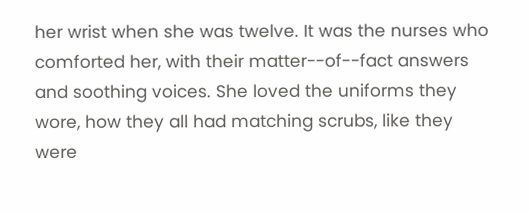her wrist when she was twelve. It was the nurses who comforted her, with their matter--of--fact answers and soothing voices. She loved the uniforms they wore, how they all had matching scrubs, like they were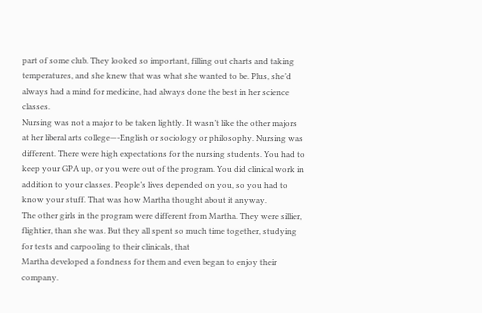part of some club. They looked so important, filling out charts and taking temperatures, and she knew that was what she wanted to be. Plus, she’d always had a mind for medicine, had always done the best in her science classes.
Nursing was not a major to be taken lightly. It wasn’t like the other majors at her liberal arts college—-English or sociology or philosophy. Nursing was different. There were high expectations for the nursing students. You had to keep your GPA up, or you were out of the program. You did clinical work in addition to your classes. People’s lives depended on you, so you had to know your stuff. That was how Martha thought about it anyway.
The other girls in the program were different from Martha. They were sillier, flightier, than she was. But they all spent so much time together, studying for tests and carpooling to their clinicals, that
Martha developed a fondness for them and even began to enjoy their company.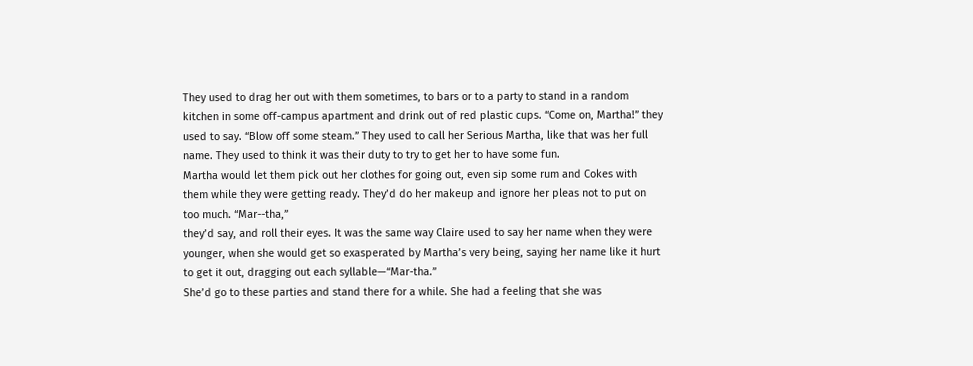They used to drag her out with them sometimes, to bars or to a party to stand in a random kitchen in some off-campus apartment and drink out of red plastic cups. “Come on, Martha!” they used to say. “Blow off some steam.” They used to call her Serious Martha, like that was her full name. They used to think it was their duty to try to get her to have some fun.
Martha would let them pick out her clothes for going out, even sip some rum and Cokes with them while they were getting ready. They’d do her makeup and ignore her pleas not to put on too much. “Mar--tha,”
they’d say, and roll their eyes. It was the same way Claire used to say her name when they were younger, when she would get so exasperated by Martha’s very being, saying her name like it hurt to get it out, dragging out each syllable—“Mar-tha.”
She’d go to these parties and stand there for a while. She had a feeling that she was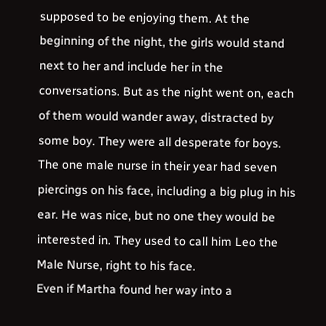supposed to be enjoying them. At the beginning of the night, the girls would stand next to her and include her in the conversations. But as the night went on, each of them would wander away, distracted by some boy. They were all desperate for boys. The one male nurse in their year had seven piercings on his face, including a big plug in his ear. He was nice, but no one they would be interested in. They used to call him Leo the Male Nurse, right to his face.
Even if Martha found her way into a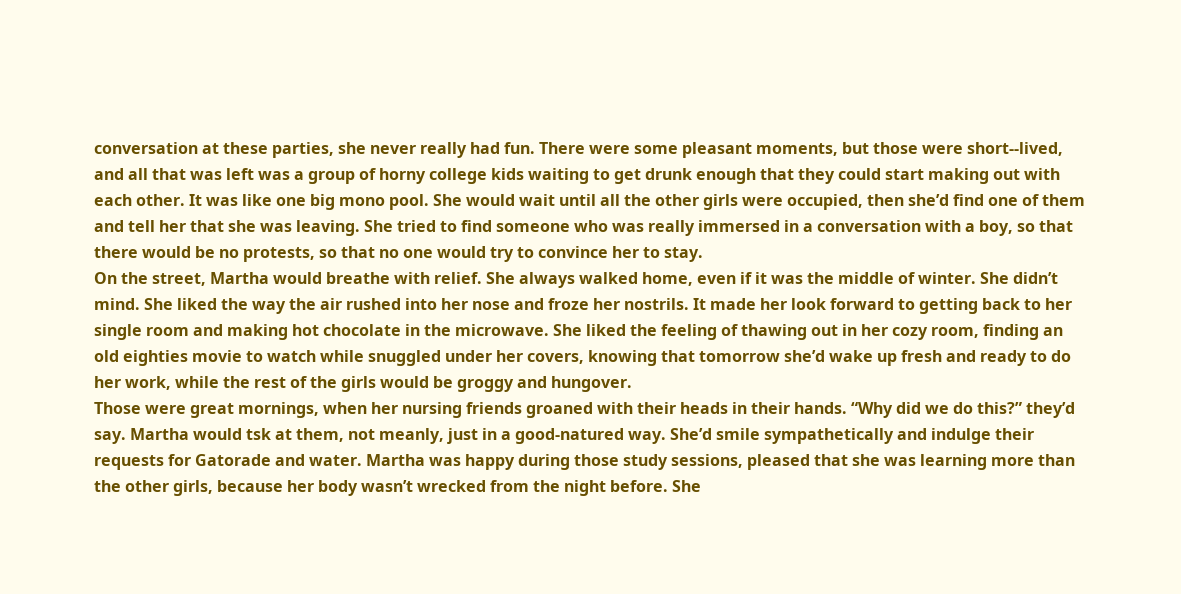conversation at these parties, she never really had fun. There were some pleasant moments, but those were short--lived, and all that was left was a group of horny college kids waiting to get drunk enough that they could start making out with each other. It was like one big mono pool. She would wait until all the other girls were occupied, then she’d find one of them and tell her that she was leaving. She tried to find someone who was really immersed in a conversation with a boy, so that there would be no protests, so that no one would try to convince her to stay.
On the street, Martha would breathe with relief. She always walked home, even if it was the middle of winter. She didn’t mind. She liked the way the air rushed into her nose and froze her nostrils. It made her look forward to getting back to her single room and making hot chocolate in the microwave. She liked the feeling of thawing out in her cozy room, finding an old eighties movie to watch while snuggled under her covers, knowing that tomorrow she’d wake up fresh and ready to do her work, while the rest of the girls would be groggy and hungover.
Those were great mornings, when her nursing friends groaned with their heads in their hands. “Why did we do this?” they’d say. Martha would tsk at them, not meanly, just in a good-natured way. She’d smile sympathetically and indulge their requests for Gatorade and water. Martha was happy during those study sessions, pleased that she was learning more than the other girls, because her body wasn’t wrecked from the night before. She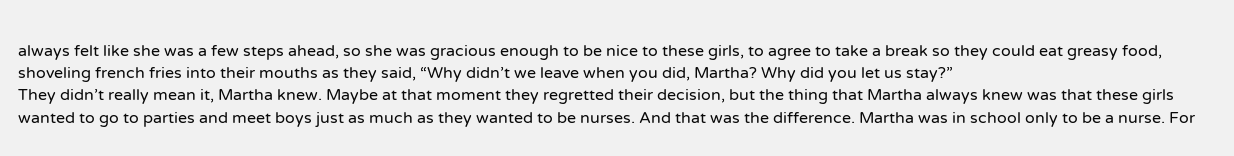always felt like she was a few steps ahead, so she was gracious enough to be nice to these girls, to agree to take a break so they could eat greasy food, shoveling french fries into their mouths as they said, “Why didn’t we leave when you did, Martha? Why did you let us stay?”
They didn’t really mean it, Martha knew. Maybe at that moment they regretted their decision, but the thing that Martha always knew was that these girls wanted to go to parties and meet boys just as much as they wanted to be nurses. And that was the difference. Martha was in school only to be a nurse. For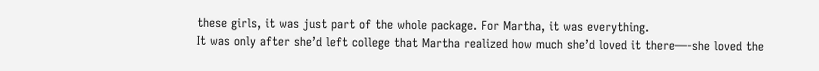these girls, it was just part of the whole package. For Martha, it was everything.
It was only after she’d left college that Martha realized how much she’d loved it there—-she loved the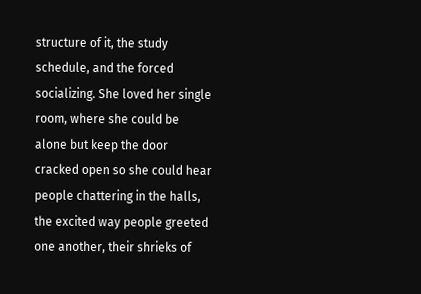structure of it, the study schedule, and the forced socializing. She loved her single room, where she could be alone but keep the door cracked open so she could hear people chattering in the halls, the excited way people greeted one another, their shrieks of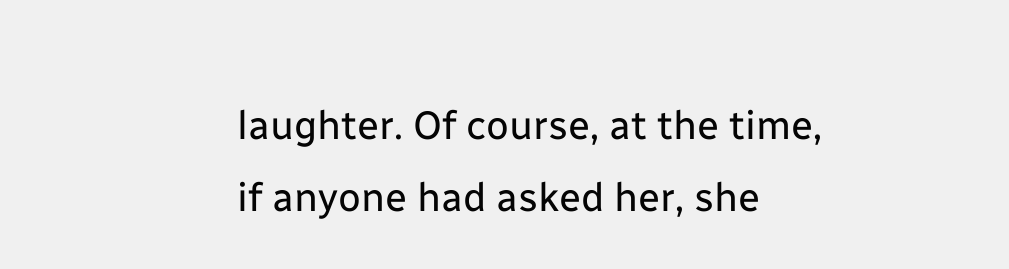laughter. Of course, at the time, if anyone had asked her, she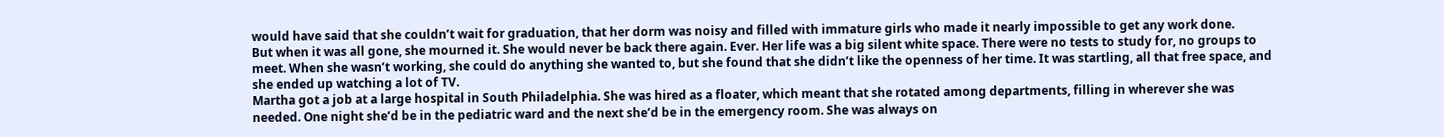would have said that she couldn’t wait for graduation, that her dorm was noisy and filled with immature girls who made it nearly impossible to get any work done.
But when it was all gone, she mourned it. She would never be back there again. Ever. Her life was a big silent white space. There were no tests to study for, no groups to meet. When she wasn’t working, she could do anything she wanted to, but she found that she didn’t like the openness of her time. It was startling, all that free space, and she ended up watching a lot of TV.
Martha got a job at a large hospital in South Philadelphia. She was hired as a floater, which meant that she rotated among departments, filling in wherever she was needed. One night she’d be in the pediatric ward and the next she’d be in the emergency room. She was always on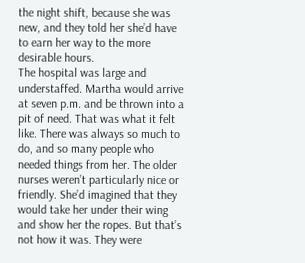the night shift, because she was new, and they told her she’d have to earn her way to the more desirable hours.
The hospital was large and understaffed. Martha would arrive at seven p.m. and be thrown into a pit of need. That was what it felt like. There was always so much to do, and so many people who needed things from her. The older nurses weren’t particularly nice or friendly. She’d imagined that they would take her under their wing and show her the ropes. But that’s not how it was. They were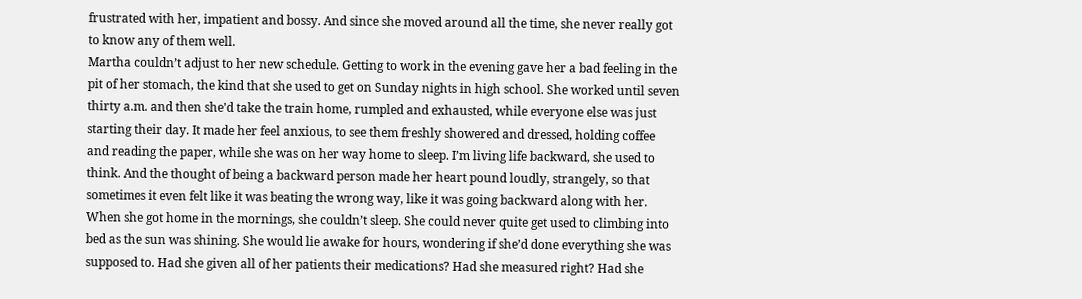frustrated with her, impatient and bossy. And since she moved around all the time, she never really got to know any of them well.
Martha couldn’t adjust to her new schedule. Getting to work in the evening gave her a bad feeling in the pit of her stomach, the kind that she used to get on Sunday nights in high school. She worked until seven thirty a.m. and then she’d take the train home, rumpled and exhausted, while everyone else was just starting their day. It made her feel anxious, to see them freshly showered and dressed, holding coffee and reading the paper, while she was on her way home to sleep. I’m living life backward, she used to think. And the thought of being a backward person made her heart pound loudly, strangely, so that sometimes it even felt like it was beating the wrong way, like it was going backward along with her.
When she got home in the mornings, she couldn’t sleep. She could never quite get used to climbing into bed as the sun was shining. She would lie awake for hours, wondering if she’d done everything she was supposed to. Had she given all of her patients their medications? Had she measured right? Had she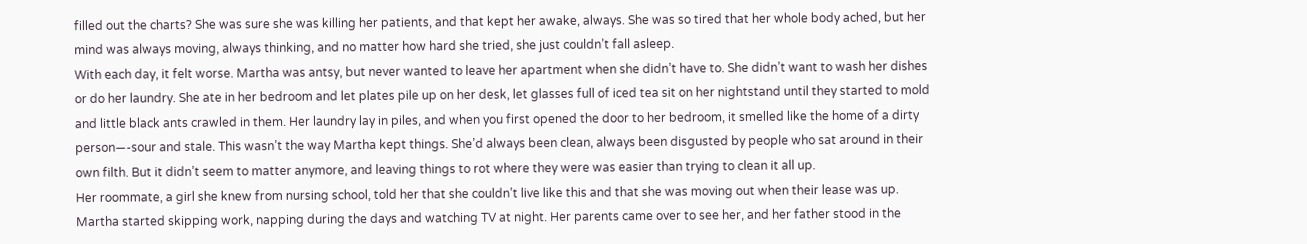filled out the charts? She was sure she was killing her patients, and that kept her awake, always. She was so tired that her whole body ached, but her mind was always moving, always thinking, and no matter how hard she tried, she just couldn’t fall asleep.
With each day, it felt worse. Martha was antsy, but never wanted to leave her apartment when she didn’t have to. She didn’t want to wash her dishes or do her laundry. She ate in her bedroom and let plates pile up on her desk, let glasses full of iced tea sit on her nightstand until they started to mold and little black ants crawled in them. Her laundry lay in piles, and when you first opened the door to her bedroom, it smelled like the home of a dirty person—-sour and stale. This wasn’t the way Martha kept things. She’d always been clean, always been disgusted by people who sat around in their own filth. But it didn’t seem to matter anymore, and leaving things to rot where they were was easier than trying to clean it all up.
Her roommate, a girl she knew from nursing school, told her that she couldn’t live like this and that she was moving out when their lease was up. Martha started skipping work, napping during the days and watching TV at night. Her parents came over to see her, and her father stood in the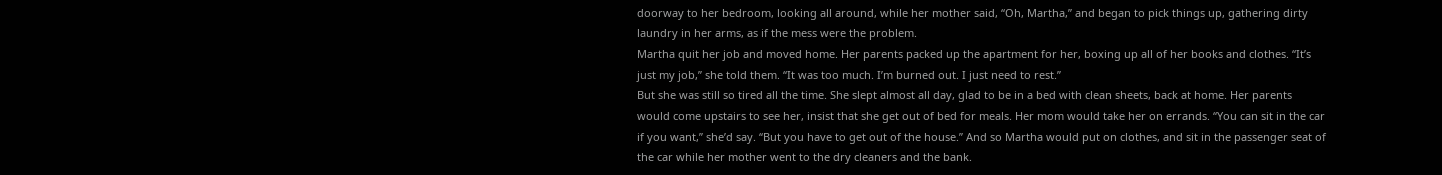doorway to her bedroom, looking all around, while her mother said, “Oh, Martha,” and began to pick things up, gathering dirty laundry in her arms, as if the mess were the problem.
Martha quit her job and moved home. Her parents packed up the apartment for her, boxing up all of her books and clothes. “It’s just my job,” she told them. “It was too much. I’m burned out. I just need to rest.”
But she was still so tired all the time. She slept almost all day, glad to be in a bed with clean sheets, back at home. Her parents would come upstairs to see her, insist that she get out of bed for meals. Her mom would take her on errands. “You can sit in the car if you want,” she’d say. “But you have to get out of the house.” And so Martha would put on clothes, and sit in the passenger seat of the car while her mother went to the dry cleaners and the bank.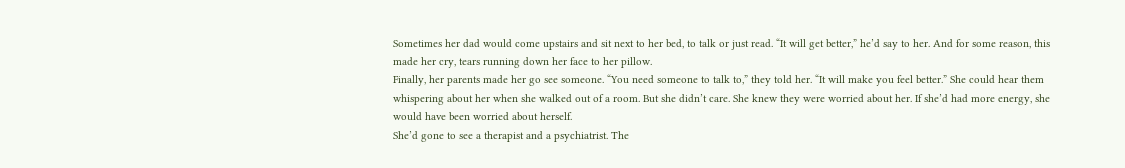Sometimes her dad would come upstairs and sit next to her bed, to talk or just read. “It will get better,” he’d say to her. And for some reason, this made her cry, tears running down her face to her pillow.
Finally, her parents made her go see someone. “You need someone to talk to,” they told her. “It will make you feel better.” She could hear them whispering about her when she walked out of a room. But she didn’t care. She knew they were worried about her. If she’d had more energy, she would have been worried about herself.
She’d gone to see a therapist and a psychiatrist. The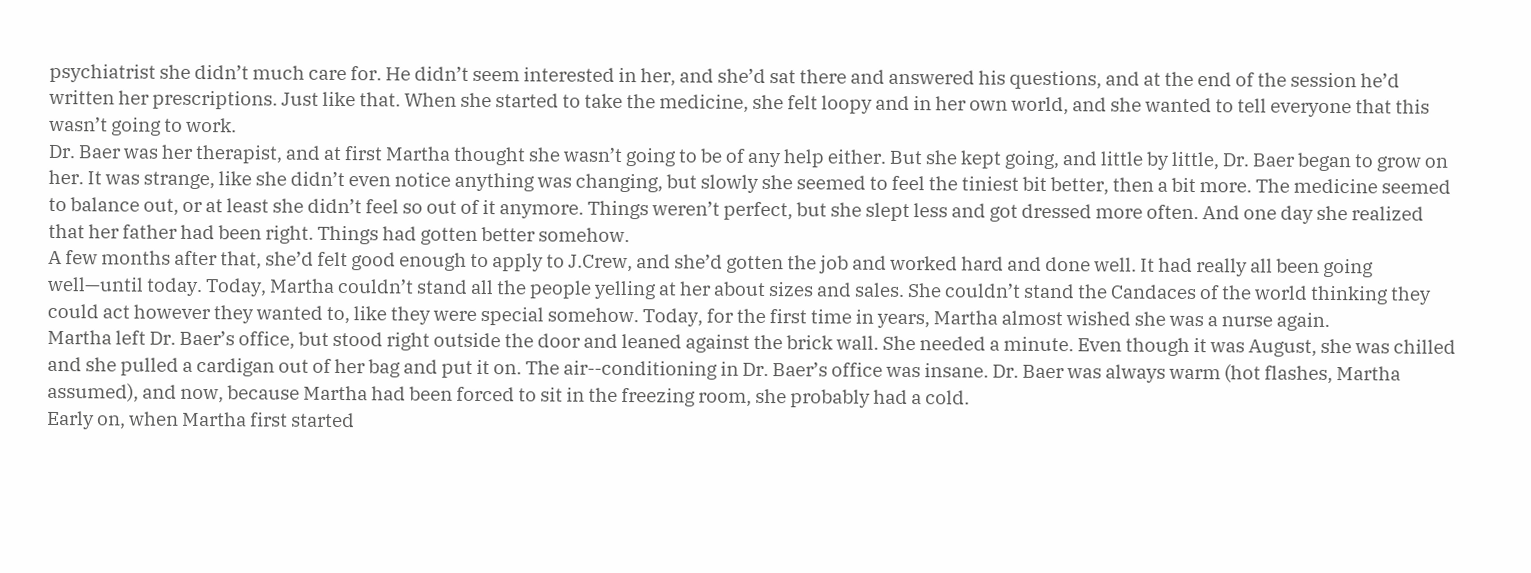psychiatrist she didn’t much care for. He didn’t seem interested in her, and she’d sat there and answered his questions, and at the end of the session he’d written her prescriptions. Just like that. When she started to take the medicine, she felt loopy and in her own world, and she wanted to tell everyone that this wasn’t going to work.
Dr. Baer was her therapist, and at first Martha thought she wasn’t going to be of any help either. But she kept going, and little by little, Dr. Baer began to grow on her. It was strange, like she didn’t even notice anything was changing, but slowly she seemed to feel the tiniest bit better, then a bit more. The medicine seemed to balance out, or at least she didn’t feel so out of it anymore. Things weren’t perfect, but she slept less and got dressed more often. And one day she realized that her father had been right. Things had gotten better somehow.
A few months after that, she’d felt good enough to apply to J.Crew, and she’d gotten the job and worked hard and done well. It had really all been going well—until today. Today, Martha couldn’t stand all the people yelling at her about sizes and sales. She couldn’t stand the Candaces of the world thinking they could act however they wanted to, like they were special somehow. Today, for the first time in years, Martha almost wished she was a nurse again.
Martha left Dr. Baer’s office, but stood right outside the door and leaned against the brick wall. She needed a minute. Even though it was August, she was chilled and she pulled a cardigan out of her bag and put it on. The air--conditioning in Dr. Baer’s office was insane. Dr. Baer was always warm (hot flashes, Martha assumed), and now, because Martha had been forced to sit in the freezing room, she probably had a cold.
Early on, when Martha first started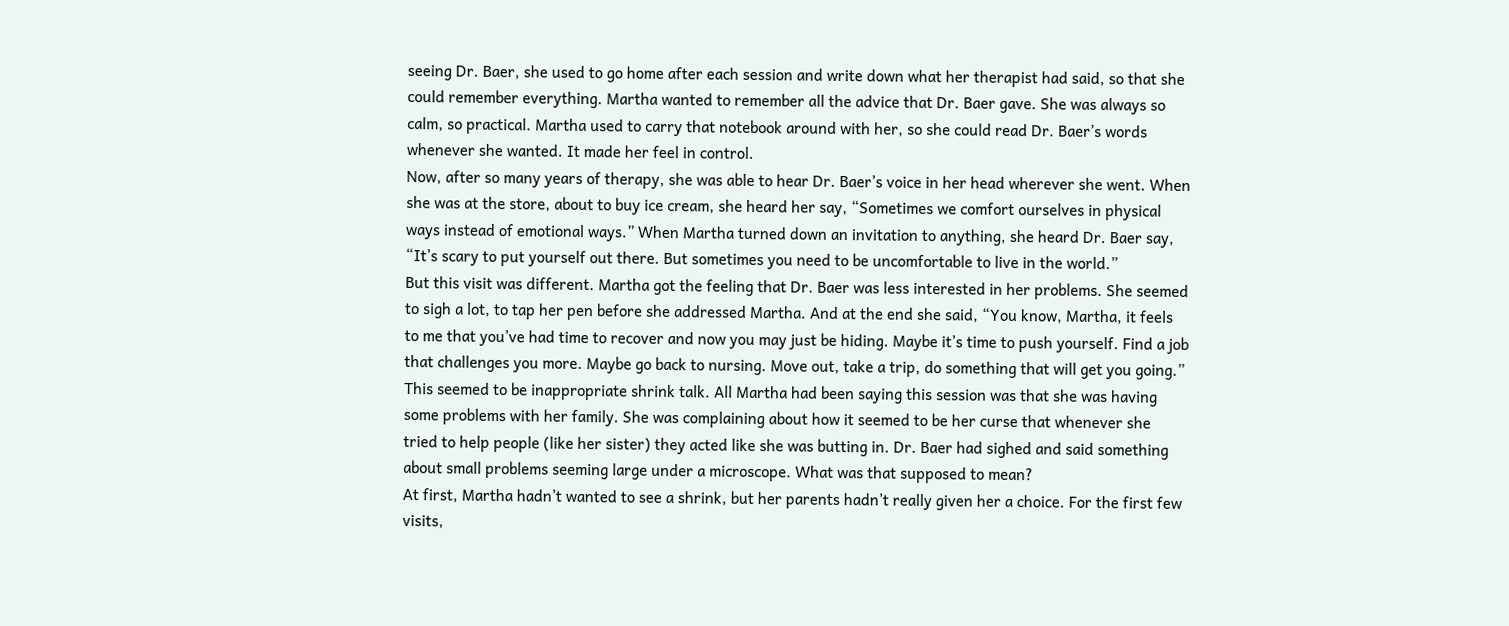seeing Dr. Baer, she used to go home after each session and write down what her therapist had said, so that she could remember everything. Martha wanted to remember all the advice that Dr. Baer gave. She was always so calm, so practical. Martha used to carry that notebook around with her, so she could read Dr. Baer’s words whenever she wanted. It made her feel in control.
Now, after so many years of therapy, she was able to hear Dr. Baer’s voice in her head wherever she went. When she was at the store, about to buy ice cream, she heard her say, “Sometimes we comfort ourselves in physical ways instead of emotional ways.” When Martha turned down an invitation to anything, she heard Dr. Baer say, “It’s scary to put yourself out there. But sometimes you need to be uncomfortable to live in the world.”
But this visit was different. Martha got the feeling that Dr. Baer was less interested in her problems. She seemed to sigh a lot, to tap her pen before she addressed Martha. And at the end she said, “You know, Martha, it feels to me that you’ve had time to recover and now you may just be hiding. Maybe it’s time to push yourself. Find a job that challenges you more. Maybe go back to nursing. Move out, take a trip, do something that will get you going.”
This seemed to be inappropriate shrink talk. All Martha had been saying this session was that she was having some problems with her family. She was complaining about how it seemed to be her curse that whenever she tried to help people (like her sister) they acted like she was butting in. Dr. Baer had sighed and said something about small problems seeming large under a microscope. What was that supposed to mean?
At first, Martha hadn’t wanted to see a shrink, but her parents hadn’t really given her a choice. For the first few visits,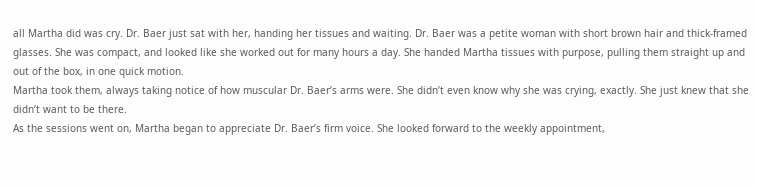all Martha did was cry. Dr. Baer just sat with her, handing her tissues and waiting. Dr. Baer was a petite woman with short brown hair and thick-framed glasses. She was compact, and looked like she worked out for many hours a day. She handed Martha tissues with purpose, pulling them straight up and out of the box, in one quick motion.
Martha took them, always taking notice of how muscular Dr. Baer’s arms were. She didn’t even know why she was crying, exactly. She just knew that she didn’t want to be there.
As the sessions went on, Martha began to appreciate Dr. Baer’s firm voice. She looked forward to the weekly appointment,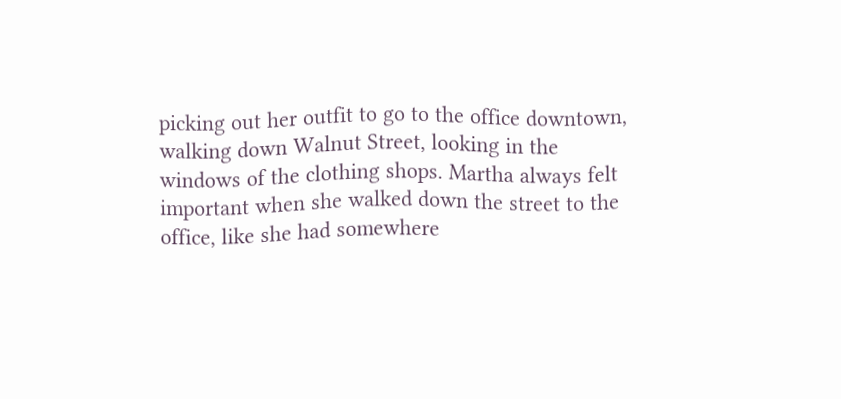picking out her outfit to go to the office downtown, walking down Walnut Street, looking in the windows of the clothing shops. Martha always felt important when she walked down the street to the office, like she had somewhere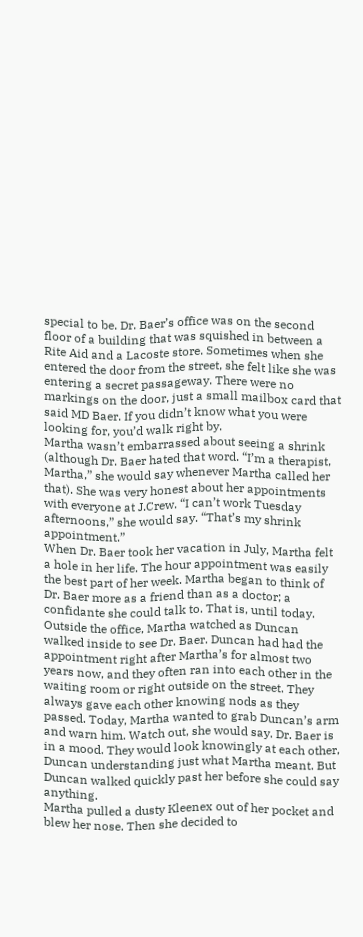special to be. Dr. Baer’s office was on the second floor of a building that was squished in between a Rite Aid and a Lacoste store. Sometimes when she entered the door from the street, she felt like she was entering a secret passageway. There were no markings on the door, just a small mailbox card that said MD Baer. If you didn’t know what you were looking for, you’d walk right by.
Martha wasn’t embarrassed about seeing a shrink (although Dr. Baer hated that word. “I’m a therapist, Martha,” she would say whenever Martha called her that). She was very honest about her appointments with everyone at J.Crew. “I can’t work Tuesday afternoons,” she would say. “That’s my shrink appointment.”
When Dr. Baer took her vacation in July, Martha felt a hole in her life. The hour appointment was easily the best part of her week. Martha began to think of Dr. Baer more as a friend than as a doctor; a confidante she could talk to. That is, until today.
Outside the office, Martha watched as Duncan walked inside to see Dr. Baer. Duncan had had the appointment right after Martha’s for almost two years now, and they often ran into each other in the waiting room or right outside on the street. They always gave each other knowing nods as they passed. Today, Martha wanted to grab Duncan’s arm and warn him. Watch out, she would say. Dr. Baer is in a mood. They would look knowingly at each other, Duncan understanding just what Martha meant. But Duncan walked quickly past her before she could say anything.
Martha pulled a dusty Kleenex out of her pocket and blew her nose. Then she decided to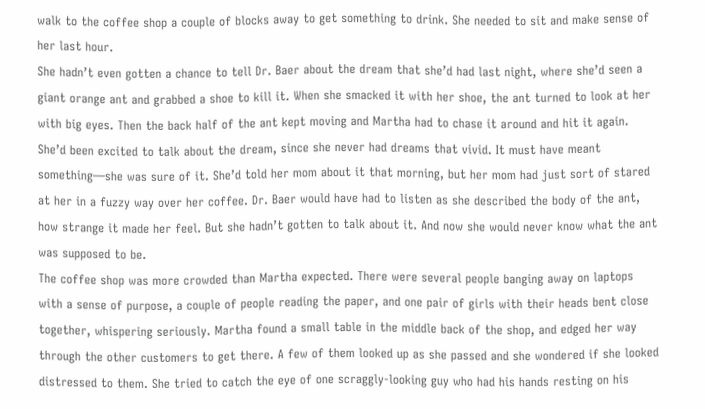walk to the coffee shop a couple of blocks away to get something to drink. She needed to sit and make sense of her last hour.
She hadn’t even gotten a chance to tell Dr. Baer about the dream that she’d had last night, where she’d seen a giant orange ant and grabbed a shoe to kill it. When she smacked it with her shoe, the ant turned to look at her with big eyes. Then the back half of the ant kept moving and Martha had to chase it around and hit it again. She’d been excited to talk about the dream, since she never had dreams that vivid. It must have meant something—she was sure of it. She’d told her mom about it that morning, but her mom had just sort of stared at her in a fuzzy way over her coffee. Dr. Baer would have had to listen as she described the body of the ant, how strange it made her feel. But she hadn’t gotten to talk about it. And now she would never know what the ant was supposed to be.
The coffee shop was more crowded than Martha expected. There were several people banging away on laptops with a sense of purpose, a couple of people reading the paper, and one pair of girls with their heads bent close together, whispering seriously. Martha found a small table in the middle back of the shop, and edged her way through the other customers to get there. A few of them looked up as she passed and she wondered if she looked distressed to them. She tried to catch the eye of one scraggly-looking guy who had his hands resting on his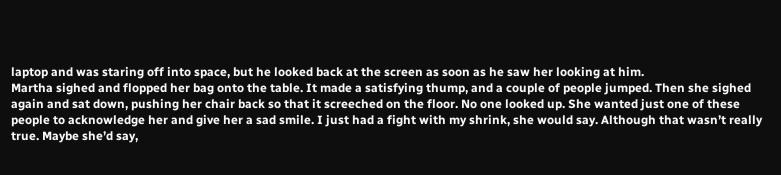laptop and was staring off into space, but he looked back at the screen as soon as he saw her looking at him.
Martha sighed and flopped her bag onto the table. It made a satisfying thump, and a couple of people jumped. Then she sighed again and sat down, pushing her chair back so that it screeched on the floor. No one looked up. She wanted just one of these people to acknowledge her and give her a sad smile. I just had a fight with my shrink, she would say. Although that wasn’t really true. Maybe she’d say,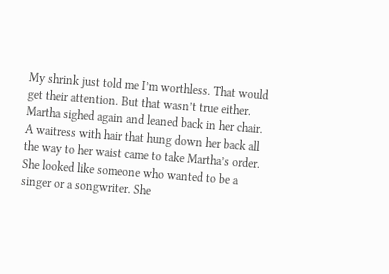My shrink just told me I’m worthless. That would get their attention. But that wasn’t true either. Martha sighed again and leaned back in her chair.
A waitress with hair that hung down her back all the way to her waist came to take Martha’s order. She looked like someone who wanted to be a singer or a songwriter. She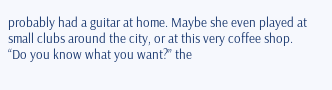probably had a guitar at home. Maybe she even played at small clubs around the city, or at this very coffee shop.
“Do you know what you want?” the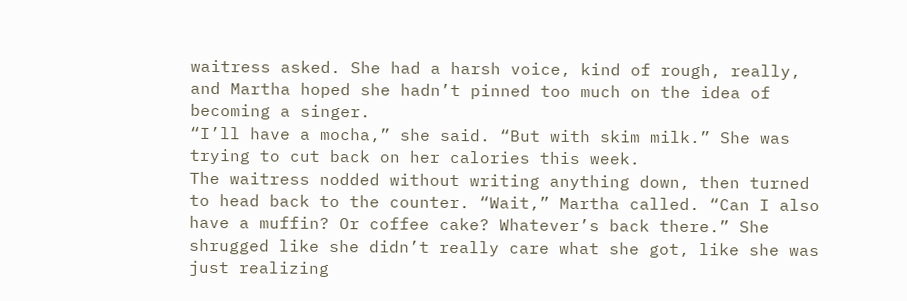waitress asked. She had a harsh voice, kind of rough, really, and Martha hoped she hadn’t pinned too much on the idea of becoming a singer.
“I’ll have a mocha,” she said. “But with skim milk.” She was trying to cut back on her calories this week.
The waitress nodded without writing anything down, then turned to head back to the counter. “Wait,” Martha called. “Can I also have a muffin? Or coffee cake? Whatever’s back there.” She shrugged like she didn’t really care what she got, like she was just realizing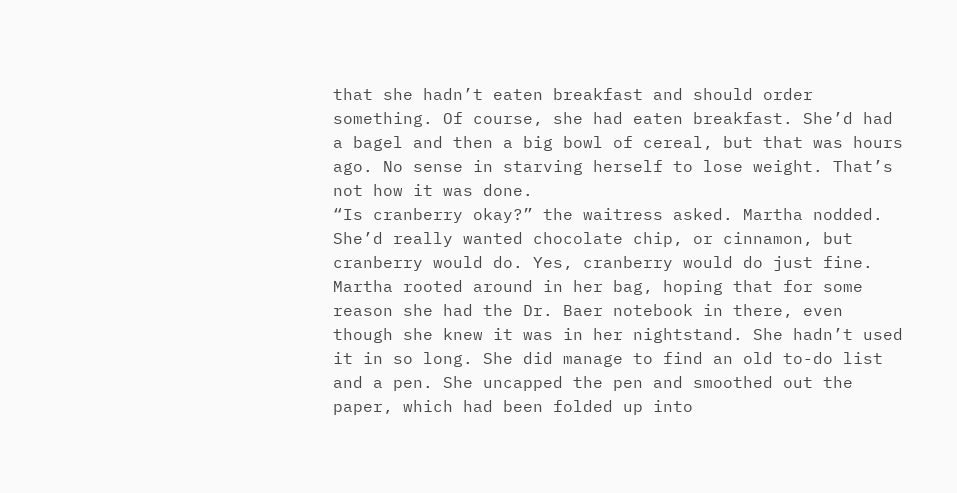that she hadn’t eaten breakfast and should order something. Of course, she had eaten breakfast. She’d had a bagel and then a big bowl of cereal, but that was hours ago. No sense in starving herself to lose weight. That’s not how it was done.
“Is cranberry okay?” the waitress asked. Martha nodded. She’d really wanted chocolate chip, or cinnamon, but cranberry would do. Yes, cranberry would do just fine.
Martha rooted around in her bag, hoping that for some reason she had the Dr. Baer notebook in there, even though she knew it was in her nightstand. She hadn’t used it in so long. She did manage to find an old to-do list and a pen. She uncapped the pen and smoothed out the paper, which had been folded up into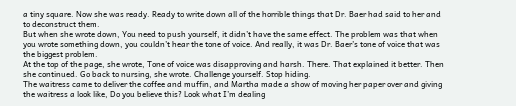a tiny square. Now she was ready. Ready to write down all of the horrible things that Dr. Baer had said to her and to deconstruct them.
But when she wrote down, You need to push yourself, it didn’t have the same effect. The problem was that when you wrote something down, you couldn’t hear the tone of voice. And really, it was Dr. Baer’s tone of voice that was the biggest problem.
At the top of the page, she wrote, Tone of voice was disapproving and harsh. There. That explained it better. Then she continued. Go back to nursing, she wrote. Challenge yourself. Stop hiding.
The waitress came to deliver the coffee and muffin, and Martha made a show of moving her paper over and giving the waitress a look like, Do you believe this? Look what I’m dealing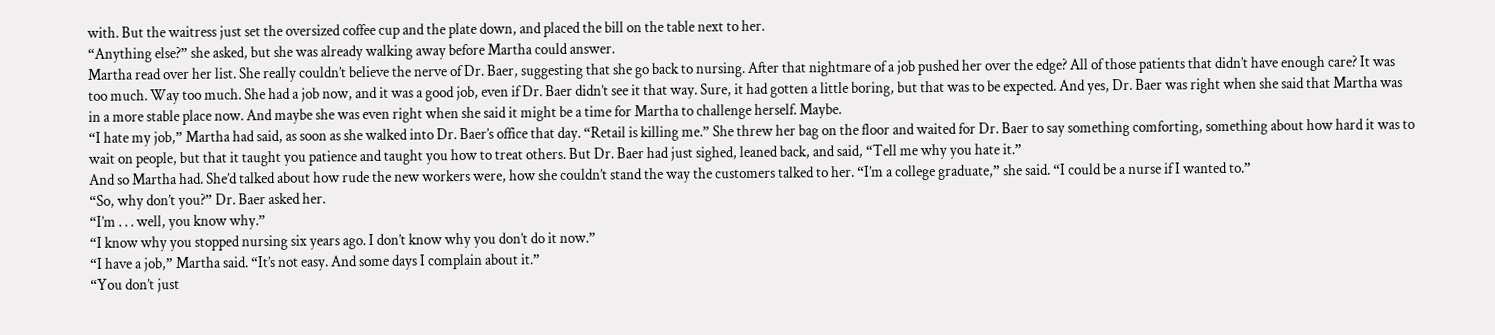with. But the waitress just set the oversized coffee cup and the plate down, and placed the bill on the table next to her.
“Anything else?” she asked, but she was already walking away before Martha could answer.
Martha read over her list. She really couldn’t believe the nerve of Dr. Baer, suggesting that she go back to nursing. After that nightmare of a job pushed her over the edge? All of those patients that didn’t have enough care? It was too much. Way too much. She had a job now, and it was a good job, even if Dr. Baer didn’t see it that way. Sure, it had gotten a little boring, but that was to be expected. And yes, Dr. Baer was right when she said that Martha was in a more stable place now. And maybe she was even right when she said it might be a time for Martha to challenge herself. Maybe.
“I hate my job,” Martha had said, as soon as she walked into Dr. Baer’s office that day. “Retail is killing me.” She threw her bag on the floor and waited for Dr. Baer to say something comforting, something about how hard it was to wait on people, but that it taught you patience and taught you how to treat others. But Dr. Baer had just sighed, leaned back, and said, “Tell me why you hate it.”
And so Martha had. She’d talked about how rude the new workers were, how she couldn’t stand the way the customers talked to her. “I’m a college graduate,” she said. “I could be a nurse if I wanted to.”
“So, why don’t you?” Dr. Baer asked her.
“I’m . . . well, you know why.”
“I know why you stopped nursing six years ago. I don’t know why you don’t do it now.”
“I have a job,” Martha said. “It’s not easy. And some days I complain about it.”
“You don’t just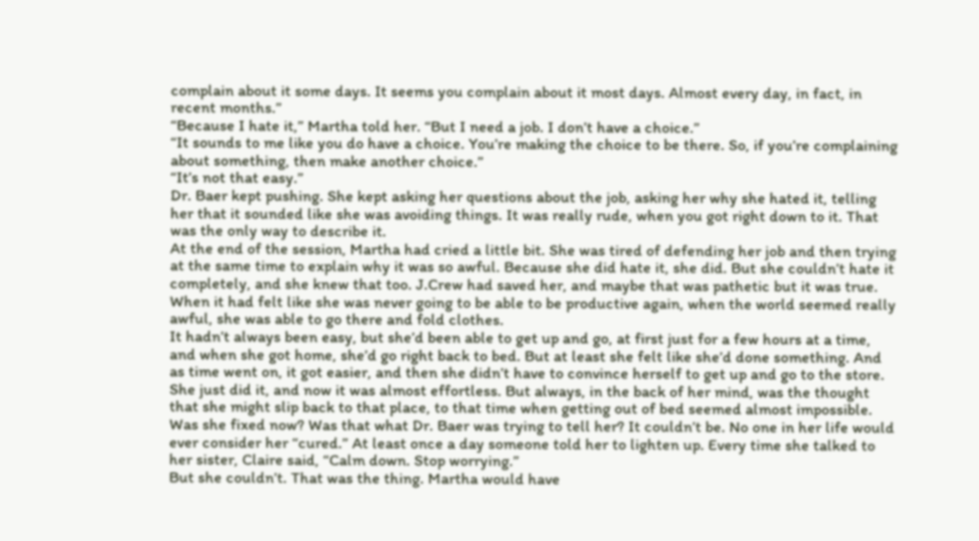complain about it some days. It seems you complain about it most days. Almost every day, in fact, in recent months.”
“Because I hate it,” Martha told her. “But I need a job. I don’t have a choice.”
“It sounds to me like you do have a choice. You’re making the choice to be there. So, if you’re complaining about something, then make another choice.”
“It’s not that easy.”
Dr. Baer kept pushing. She kept asking her questions about the job, asking her why she hated it, telling her that it sounded like she was avoiding things. It was really rude, when you got right down to it. That was the only way to describe it.
At the end of the session, Martha had cried a little bit. She was tired of defending her job and then trying at the same time to explain why it was so awful. Because she did hate it, she did. But she couldn’t hate it completely, and she knew that too. J.Crew had saved her, and maybe that was pathetic but it was true. When it had felt like she was never going to be able to be productive again, when the world seemed really awful, she was able to go there and fold clothes.
It hadn’t always been easy, but she’d been able to get up and go, at first just for a few hours at a time, and when she got home, she’d go right back to bed. But at least she felt like she’d done something. And as time went on, it got easier, and then she didn’t have to convince herself to get up and go to the store. She just did it, and now it was almost effortless. But always, in the back of her mind, was the thought that she might slip back to that place, to that time when getting out of bed seemed almost impossible.
Was she fixed now? Was that what Dr. Baer was trying to tell her? It couldn’t be. No one in her life would ever consider her “cured.” At least once a day someone told her to lighten up. Every time she talked to her sister, Claire said, “Calm down. Stop worrying.”
But she couldn’t. That was the thing. Martha would have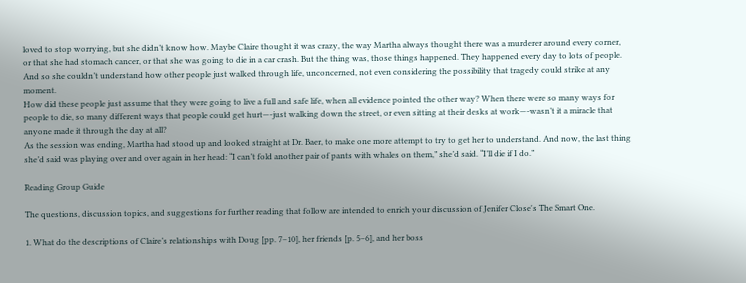loved to stop worrying, but she didn’t know how. Maybe Claire thought it was crazy, the way Martha always thought there was a murderer around every corner, or that she had stomach cancer, or that she was going to die in a car crash. But the thing was, those things happened. They happened every day to lots of people. And so she couldn’t understand how other people just walked through life, unconcerned, not even considering the possibility that tragedy could strike at any moment.
How did these people just assume that they were going to live a full and safe life, when all evidence pointed the other way? When there were so many ways for people to die, so many different ways that people could get hurt—-just walking down the street, or even sitting at their desks at work—-wasn’t it a miracle that anyone made it through the day at all?
As the session was ending, Martha had stood up and looked straight at Dr. Baer, to make one more attempt to try to get her to understand. And now, the last thing she’d said was playing over and over again in her head: “I can’t fold another pair of pants with whales on them,” she’d said. “I’ll die if I do.”

Reading Group Guide

The questions, discussion topics, and suggestions for further reading that follow are intended to enrich your discussion of Jenifer Close's The Smart One.

1. What do the descriptions of Claire’s relationships with Doug [pp. 7–10], her friends [p. 5–6], and her boss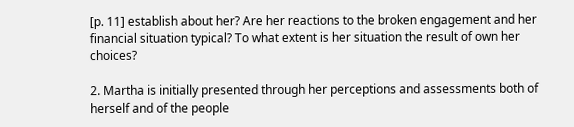[p. 11] establish about her? Are her reactions to the broken engagement and her financial situation typical? To what extent is her situation the result of own her choices?

2. Martha is initially presented through her perceptions and assessments both of herself and of the people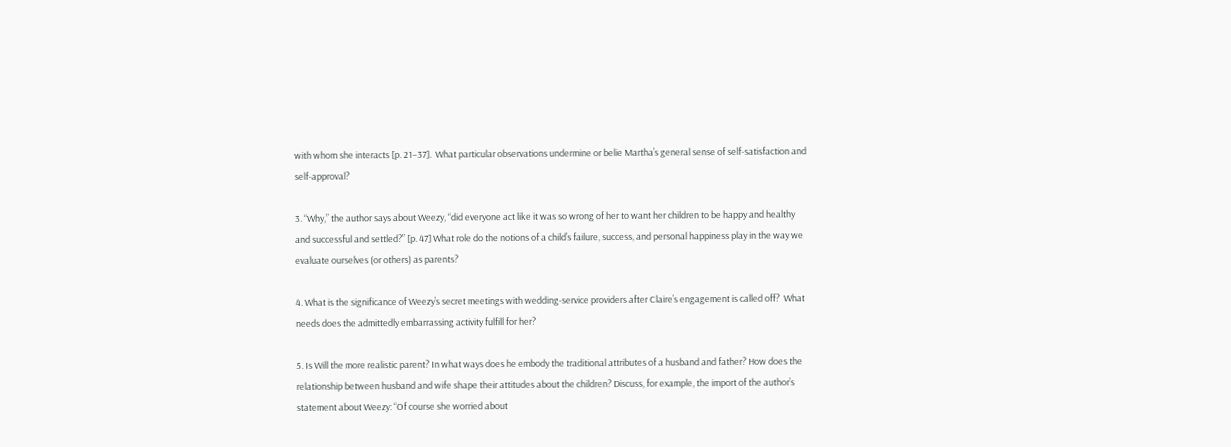with whom she interacts [p. 21–37].  What particular observations undermine or belie Martha’s general sense of self-satisfaction and self-approval?

3. “Why,” the author says about Weezy, “did everyone act like it was so wrong of her to want her children to be happy and healthy and successful and settled?” [p. 47] What role do the notions of a child’s failure, success, and personal happiness play in the way we evaluate ourselves (or others) as parents?

4. What is the significance of Weezy’s secret meetings with wedding-service providers after Claire’s engagement is called off?  What needs does the admittedly embarrassing activity fulfill for her?

5. Is Will the more realistic parent? In what ways does he embody the traditional attributes of a husband and father? How does the relationship between husband and wife shape their attitudes about the children? Discuss, for example, the import of the author’s statement about Weezy: “Of course she worried about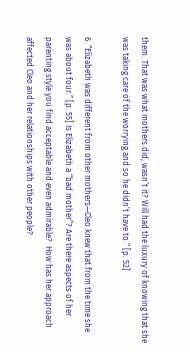them. That was what mothers did, wasn’t it? Will had the luxury of knowing that she was taking care of the worrying and so he didn’t have to.” [p. 52]

6. “Elizabeth was different from other mothers—Cleo knew that from the time she was about four.” [p. 55] Is Elizabeth a “bad mother”? Are there aspects of her parenting style you find acceptable and even admirable?  How has her approach affected Cleo and her relationships with other people?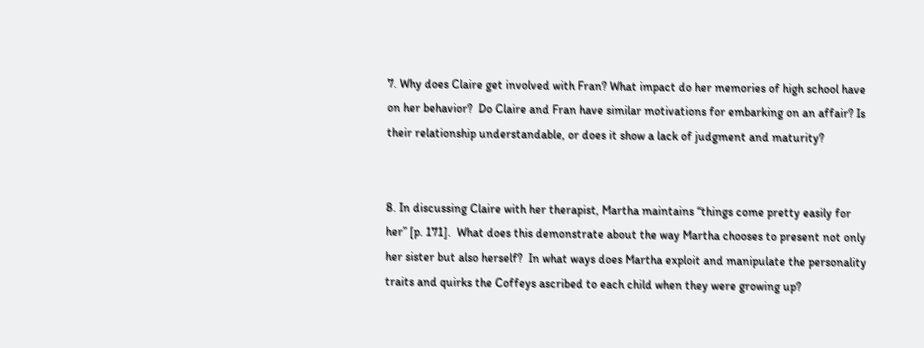7. Why does Claire get involved with Fran? What impact do her memories of high school have on her behavior?  Do Claire and Fran have similar motivations for embarking on an affair? Is their relationship understandable, or does it show a lack of judgment and maturity?


8. In discussing Claire with her therapist, Martha maintains “things come pretty easily for her” [p. 171].  What does this demonstrate about the way Martha chooses to present not only her sister but also herself?  In what ways does Martha exploit and manipulate the personality traits and quirks the Coffeys ascribed to each child when they were growing up?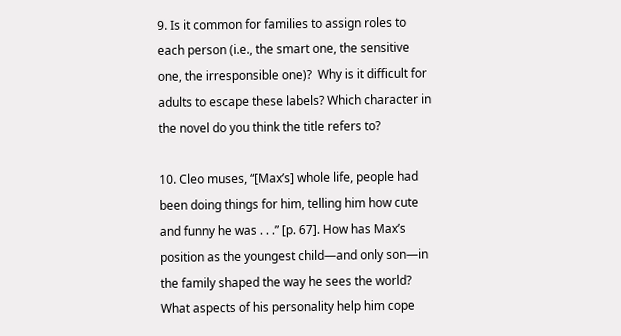9. Is it common for families to assign roles to each person (i.e., the smart one, the sensitive one, the irresponsible one)?  Why is it difficult for adults to escape these labels? Which character in the novel do you think the title refers to?

10. Cleo muses, “[Max’s] whole life, people had been doing things for him, telling him how cute and funny he was . . .” [p. 67]. How has Max’s position as the youngest child—and only son—in the family shaped the way he sees the world? What aspects of his personality help him cope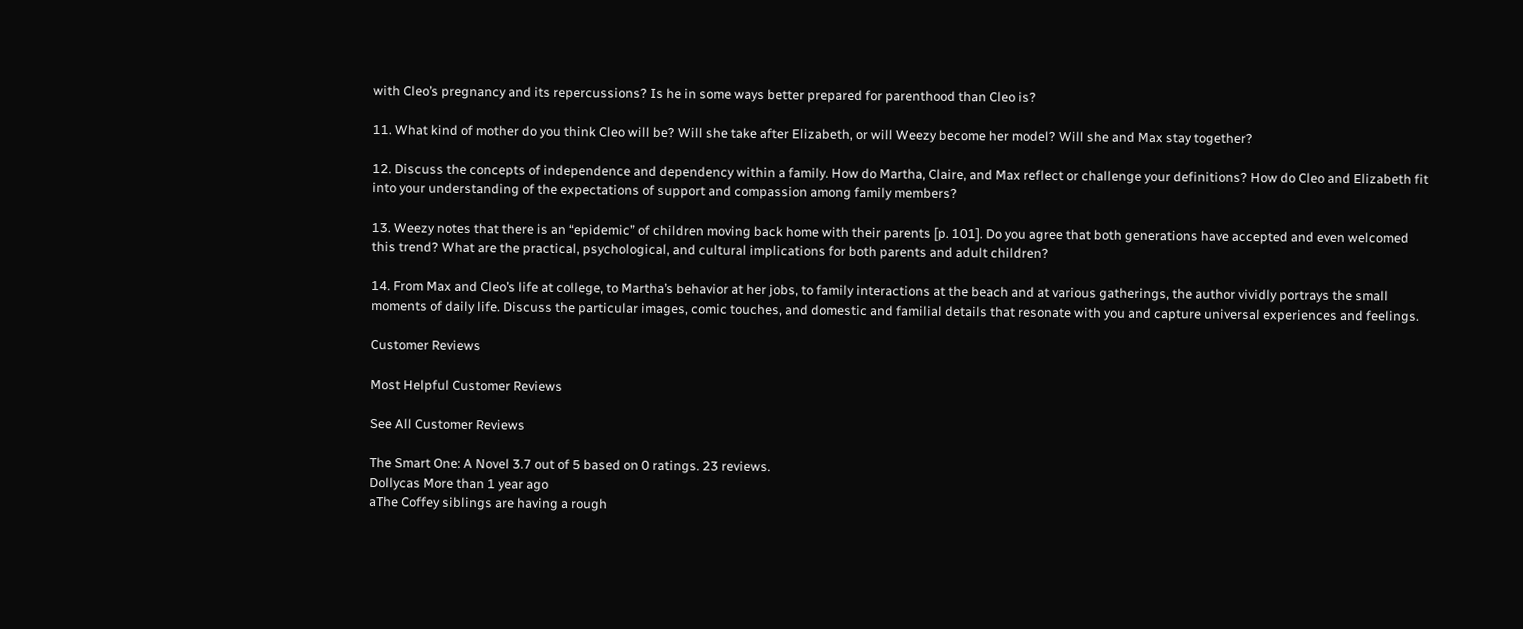with Cleo’s pregnancy and its repercussions? Is he in some ways better prepared for parenthood than Cleo is?

11. What kind of mother do you think Cleo will be? Will she take after Elizabeth, or will Weezy become her model? Will she and Max stay together?

12. Discuss the concepts of independence and dependency within a family. How do Martha, Claire, and Max reflect or challenge your definitions? How do Cleo and Elizabeth fit into your understanding of the expectations of support and compassion among family members?

13. Weezy notes that there is an “epidemic” of children moving back home with their parents [p. 101]. Do you agree that both generations have accepted and even welcomed this trend? What are the practical, psychological, and cultural implications for both parents and adult children?

14. From Max and Cleo’s life at college, to Martha’s behavior at her jobs, to family interactions at the beach and at various gatherings, the author vividly portrays the small moments of daily life. Discuss the particular images, comic touches, and domestic and familial details that resonate with you and capture universal experiences and feelings.

Customer Reviews

Most Helpful Customer Reviews

See All Customer Reviews

The Smart One: A Novel 3.7 out of 5 based on 0 ratings. 23 reviews.
Dollycas More than 1 year ago
aThe Coffey siblings are having a rough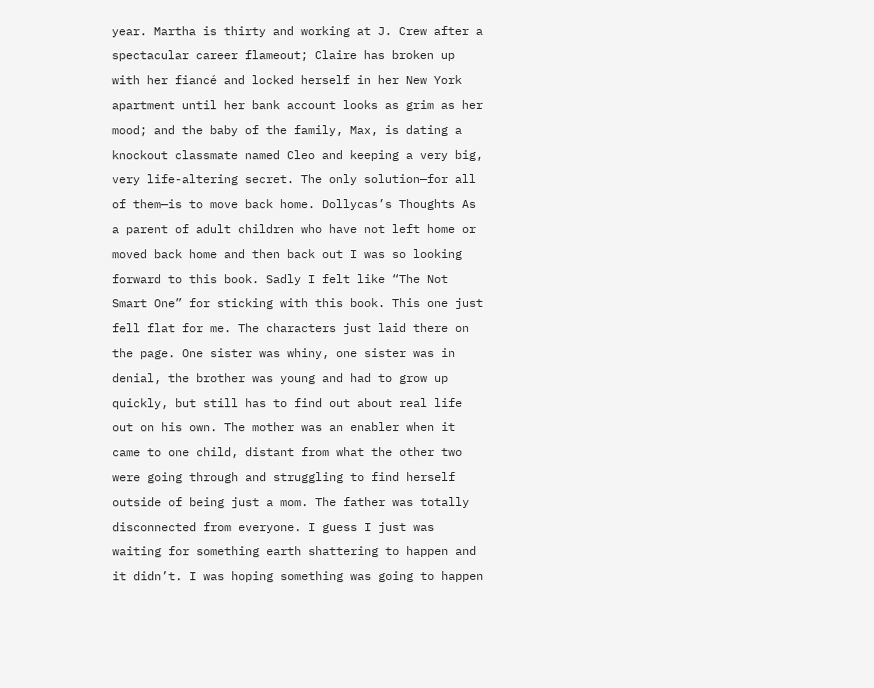year. Martha is thirty and working at J. Crew after a spectacular career flameout; Claire has broken up with her fiancé and locked herself in her New York apartment until her bank account looks as grim as her mood; and the baby of the family, Max, is dating a knockout classmate named Cleo and keeping a very big, very life-altering secret. The only solution—for all of them—is to move back home. Dollycas’s Thoughts As a parent of adult children who have not left home or moved back home and then back out I was so looking forward to this book. Sadly I felt like “The Not Smart One” for sticking with this book. This one just fell flat for me. The characters just laid there on the page. One sister was whiny, one sister was in denial, the brother was young and had to grow up quickly, but still has to find out about real life out on his own. The mother was an enabler when it came to one child, distant from what the other two were going through and struggling to find herself outside of being just a mom. The father was totally disconnected from everyone. I guess I just was waiting for something earth shattering to happen and it didn’t. I was hoping something was going to happen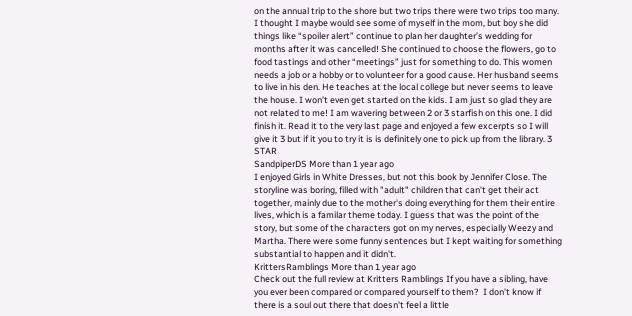on the annual trip to the shore but two trips there were two trips too many. I thought I maybe would see some of myself in the mom, but boy she did things like “spoiler alert” continue to plan her daughter’s wedding for months after it was cancelled! She continued to choose the flowers, go to food tastings and other “meetings” just for something to do. This women needs a job or a hobby or to volunteer for a good cause. Her husband seems to live in his den. He teaches at the local college but never seems to leave the house. I won’t even get started on the kids. I am just so glad they are not related to me! I am wavering between 2 or 3 starfish on this one. I did finish it. Read it to the very last page and enjoyed a few excerpts so I will give it 3 but if it you to try it is is definitely one to pick up from the library. 3 STAR
SandpiperDS More than 1 year ago
I enjoyed Girls in White Dresses, but not this book by Jennifer Close. The storyline was boring, filled with "adult" children that can't get their act together, mainly due to the mother's doing everything for them their entire lives, which is a familar theme today. I guess that was the point of the story, but some of the characters got on my nerves, especially Weezy and Martha. There were some funny sentences but I kept waiting for something substantial to happen and it didn't.
KrittersRamblings More than 1 year ago
Check out the full review at Kritters Ramblings If you have a sibling, have you ever been compared or compared yourself to them?  I don't know if there is a soul out there that doesn't feel a little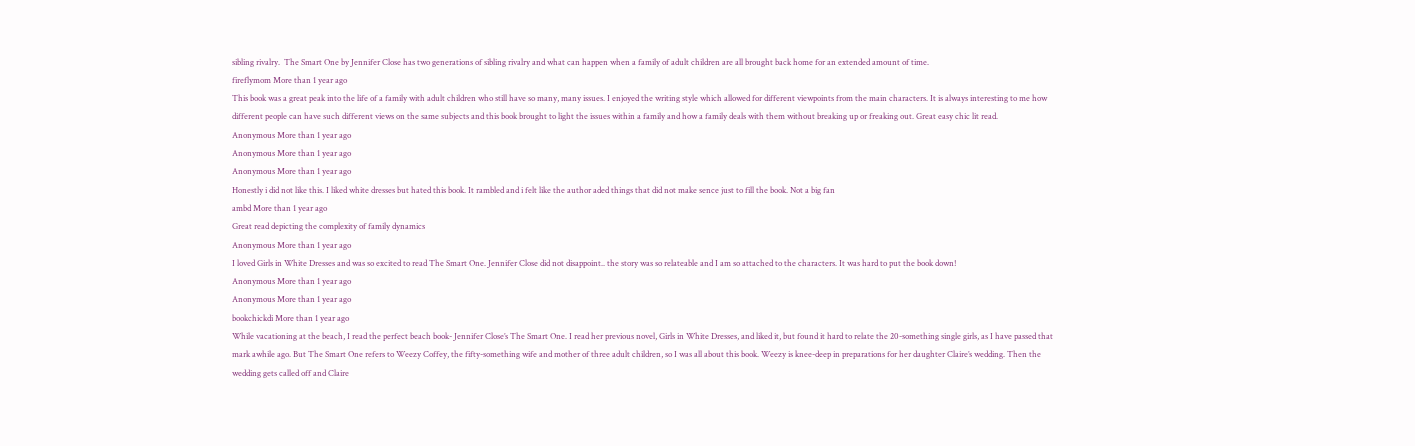sibling rivalry.  The Smart One by Jennifer Close has two generations of sibling rivalry and what can happen when a family of adult children are all brought back home for an extended amount of time.
fireflymom More than 1 year ago
This book was a great peak into the life of a family with adult children who still have so many, many issues. I enjoyed the writing style which allowed for different viewpoints from the main characters. It is always interesting to me how different people can have such different views on the same subjects and this book brought to light the issues within a family and how a family deals with them without breaking up or freaking out. Great easy chic lit read.
Anonymous More than 1 year ago
Anonymous More than 1 year ago
Anonymous More than 1 year ago
Honestly i did not like this. I liked white dresses but hated this book. It rambled and i felt like the author aded things that did not make sence just to fill the book. Not a big fan
ambd More than 1 year ago
Great read depicting the complexity of family dynamics
Anonymous More than 1 year ago
I loved Girls in White Dresses and was so excited to read The Smart One. Jennifer Close did not disappoint.. the story was so relateable and I am so attached to the characters. It was hard to put the book down!
Anonymous More than 1 year ago
Anonymous More than 1 year ago
bookchickdi More than 1 year ago
While vacationing at the beach, I read the perfect beach book- Jennifer Close’s The Smart One. I read her previous novel, Girls in White Dresses, and liked it, but found it hard to relate the 20-something single girls, as I have passed that mark awhile ago. But The Smart One refers to Weezy Coffey, the fifty-something wife and mother of three adult children, so I was all about this book. Weezy is knee-deep in preparations for her daughter Claire’s wedding. Then the wedding gets called off and Claire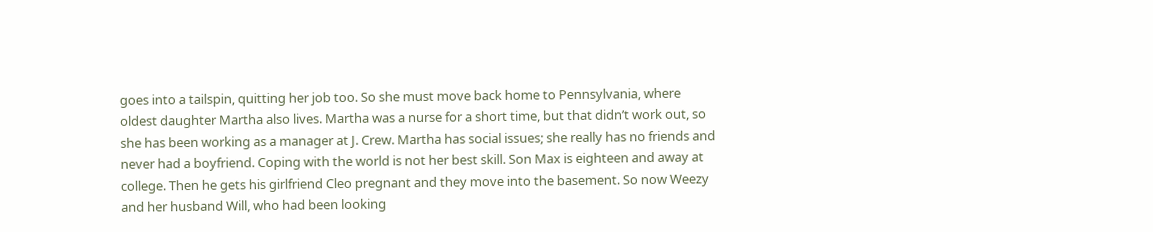goes into a tailspin, quitting her job too. So she must move back home to Pennsylvania, where oldest daughter Martha also lives. Martha was a nurse for a short time, but that didn’t work out, so she has been working as a manager at J. Crew. Martha has social issues; she really has no friends and never had a boyfriend. Coping with the world is not her best skill. Son Max is eighteen and away at college. Then he gets his girlfriend Cleo pregnant and they move into the basement. So now Weezy and her husband Will, who had been looking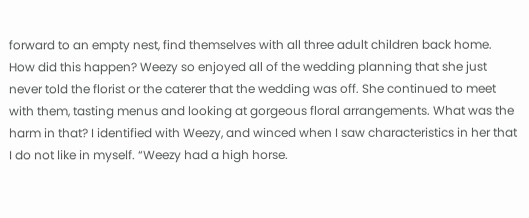forward to an empty nest, find themselves with all three adult children back home. How did this happen? Weezy so enjoyed all of the wedding planning that she just never told the florist or the caterer that the wedding was off. She continued to meet with them, tasting menus and looking at gorgeous floral arrangements. What was the harm in that? I identified with Weezy, and winced when I saw characteristics in her that I do not like in myself. “Weezy had a high horse.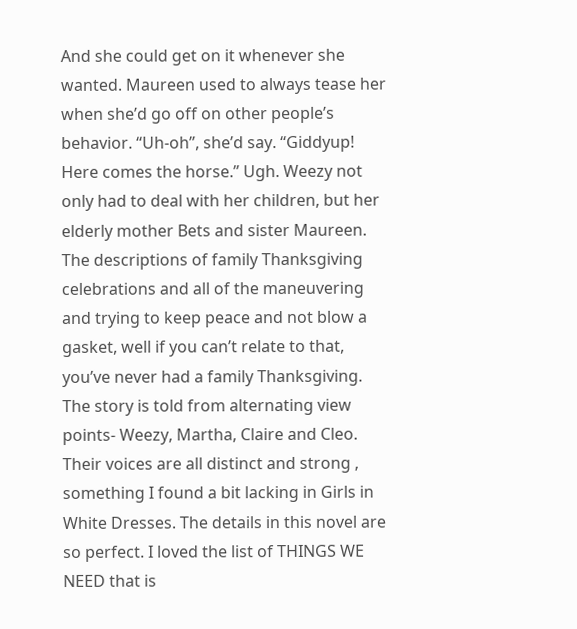And she could get on it whenever she wanted. Maureen used to always tease her when she’d go off on other people’s behavior. “Uh-oh”, she’d say. “Giddyup! Here comes the horse.” Ugh. Weezy not only had to deal with her children, but her elderly mother Bets and sister Maureen. The descriptions of family Thanksgiving celebrations and all of the maneuvering and trying to keep peace and not blow a gasket, well if you can’t relate to that, you’ve never had a family Thanksgiving. The story is told from alternating view points- Weezy, Martha, Claire and Cleo. Their voices are all distinct and strong , something I found a bit lacking in Girls in White Dresses. The details in this novel are so perfect. I loved the list of THINGS WE NEED that is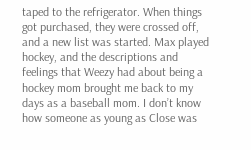taped to the refrigerator. When things got purchased, they were crossed off, and a new list was started. Max played hockey, and the descriptions and feelings that Weezy had about being a hockey mom brought me back to my days as a baseball mom. I don’t know how someone as young as Close was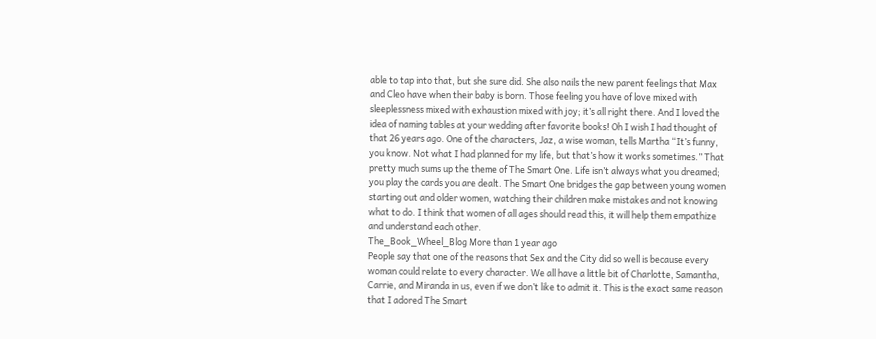able to tap into that, but she sure did. She also nails the new parent feelings that Max and Cleo have when their baby is born. Those feeling you have of love mixed with sleeplessness mixed with exhaustion mixed with joy; it’s all right there. And I loved the idea of naming tables at your wedding after favorite books! Oh I wish I had thought of that 26 years ago. One of the characters, Jaz, a wise woman, tells Martha “It’s funny, you know. Not what I had planned for my life, but that’s how it works sometimes.” That pretty much sums up the theme of The Smart One. Life isn’t always what you dreamed; you play the cards you are dealt. The Smart One bridges the gap between young women starting out and older women, watching their children make mistakes and not knowing what to do. I think that women of all ages should read this, it will help them empathize and understand each other.
The_Book_Wheel_Blog More than 1 year ago
People say that one of the reasons that Sex and the City did so well is because every woman could relate to every character. We all have a little bit of Charlotte, Samantha, Carrie, and Miranda in us, even if we don’t like to admit it. This is the exact same reason that I adored The Smart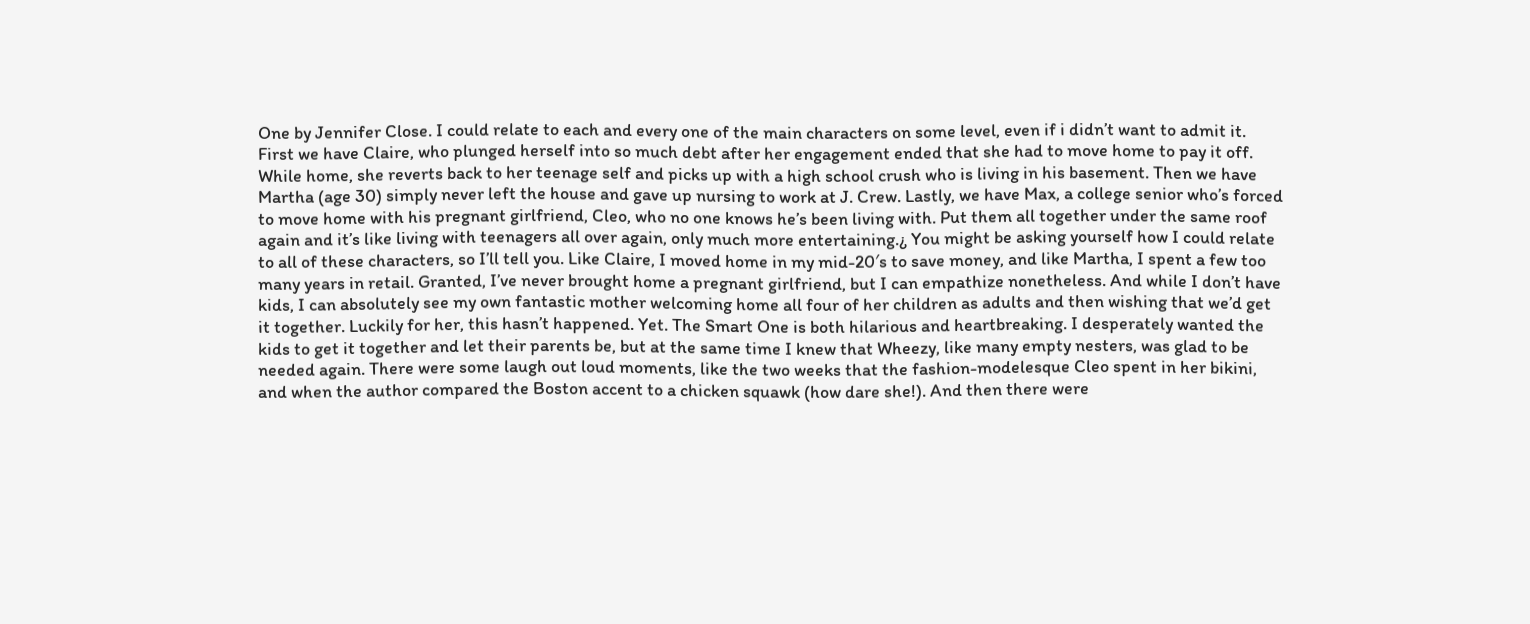One by Jennifer Close. I could relate to each and every one of the main characters on some level, even if i didn’t want to admit it. First we have Claire, who plunged herself into so much debt after her engagement ended that she had to move home to pay it off. While home, she reverts back to her teenage self and picks up with a high school crush who is living in his basement. Then we have Martha (age 30) simply never left the house and gave up nursing to work at J. Crew. Lastly, we have Max, a college senior who’s forced to move home with his pregnant girlfriend, Cleo, who no one knows he’s been living with. Put them all together under the same roof again and it’s like living with teenagers all over again, only much more entertaining.¿ You might be asking yourself how I could relate to all of these characters, so I’ll tell you. Like Claire, I moved home in my mid-20′s to save money, and like Martha, I spent a few too many years in retail. Granted, I’ve never brought home a pregnant girlfriend, but I can empathize nonetheless. And while I don’t have kids, I can absolutely see my own fantastic mother welcoming home all four of her children as adults and then wishing that we’d get it together. Luckily for her, this hasn’t happened. Yet. The Smart One is both hilarious and heartbreaking. I desperately wanted the kids to get it together and let their parents be, but at the same time I knew that Wheezy, like many empty nesters, was glad to be needed again. There were some laugh out loud moments, like the two weeks that the fashion-modelesque Cleo spent in her bikini, and when the author compared the Boston accent to a chicken squawk (how dare she!). And then there were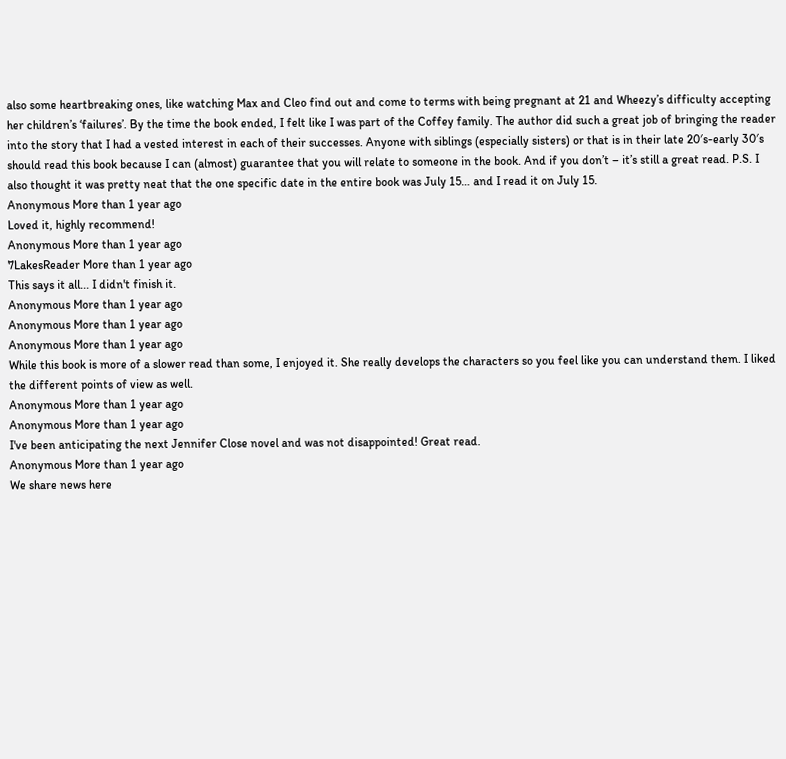also some heartbreaking ones, like watching Max and Cleo find out and come to terms with being pregnant at 21 and Wheezy’s difficulty accepting her children’s ‘failures’. By the time the book ended, I felt like I was part of the Coffey family. The author did such a great job of bringing the reader into the story that I had a vested interest in each of their successes. Anyone with siblings (especially sisters) or that is in their late 20′s-early 30′s should read this book because I can (almost) guarantee that you will relate to someone in the book. And if you don’t – it’s still a great read. P.S. I also thought it was pretty neat that the one specific date in the entire book was July 15… and I read it on July 15.
Anonymous More than 1 year ago
Loved it, highly recommend!
Anonymous More than 1 year ago
7LakesReader More than 1 year ago
This says it all... I didn't finish it.
Anonymous More than 1 year ago
Anonymous More than 1 year ago
Anonymous More than 1 year ago
While this book is more of a slower read than some, I enjoyed it. She really develops the characters so you feel like you can understand them. I liked the different points of view as well.
Anonymous More than 1 year ago
Anonymous More than 1 year ago
I've been anticipating the next Jennifer Close novel and was not disappointed! Great read.
Anonymous More than 1 year ago
We share news here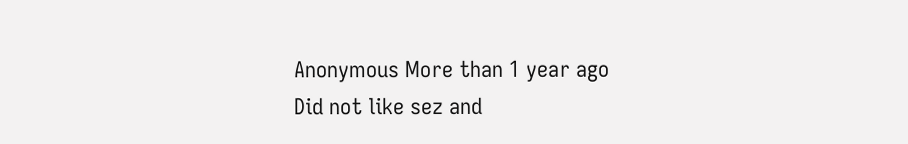Anonymous More than 1 year ago
Did not like sez and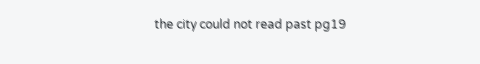the city could not read past pg19